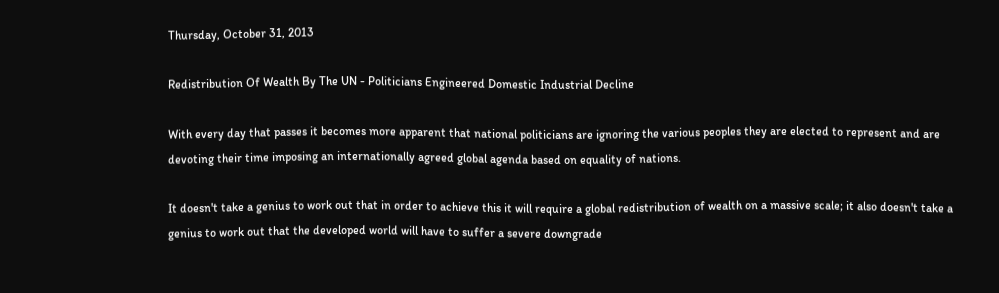Thursday, October 31, 2013

Redistribution Of Wealth By The UN - Politicians Engineered Domestic Industrial Decline

With every day that passes it becomes more apparent that national politicians are ignoring the various peoples they are elected to represent and are devoting their time imposing an internationally agreed global agenda based on equality of nations.

It doesn't take a genius to work out that in order to achieve this it will require a global redistribution of wealth on a massive scale; it also doesn't take a genius to work out that the developed world will have to suffer a severe downgrade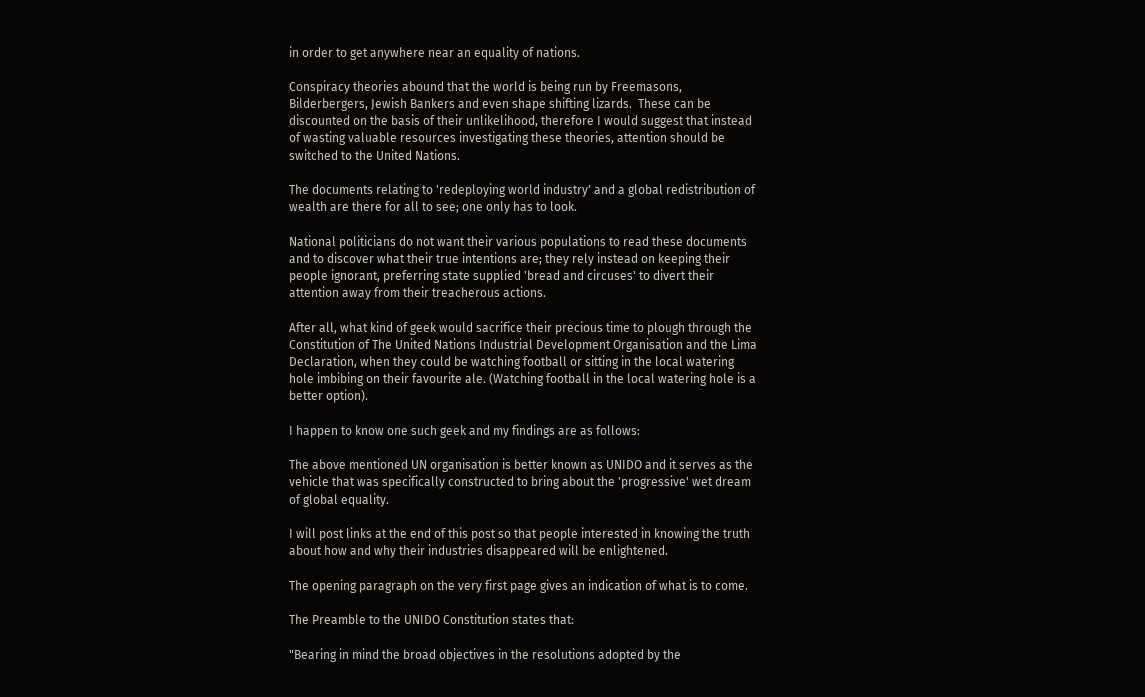in order to get anywhere near an equality of nations.

Conspiracy theories abound that the world is being run by Freemasons, Bilderbergers, Jewish Bankers and even shape shifting lizards.  These can be discounted on the basis of their unlikelihood, therefore I would suggest that instead of wasting valuable resources investigating these theories, attention should be switched to the United Nations.

The documents relating to 'redeploying world industry' and a global redistribution of wealth are there for all to see; one only has to look.

National politicians do not want their various populations to read these documents and to discover what their true intentions are; they rely instead on keeping their people ignorant, preferring state supplied 'bread and circuses' to divert their attention away from their treacherous actions.

After all, what kind of geek would sacrifice their precious time to plough through the Constitution of The United Nations Industrial Development Organisation and the Lima Declaration, when they could be watching football or sitting in the local watering hole imbibing on their favourite ale. (Watching football in the local watering hole is a better option).

I happen to know one such geek and my findings are as follows:

The above mentioned UN organisation is better known as UNIDO and it serves as the vehicle that was specifically constructed to bring about the 'progressive' wet dream of global equality.

I will post links at the end of this post so that people interested in knowing the truth about how and why their industries disappeared will be enlightened.

The opening paragraph on the very first page gives an indication of what is to come.

The Preamble to the UNIDO Constitution states that:

"Bearing in mind the broad objectives in the resolutions adopted by the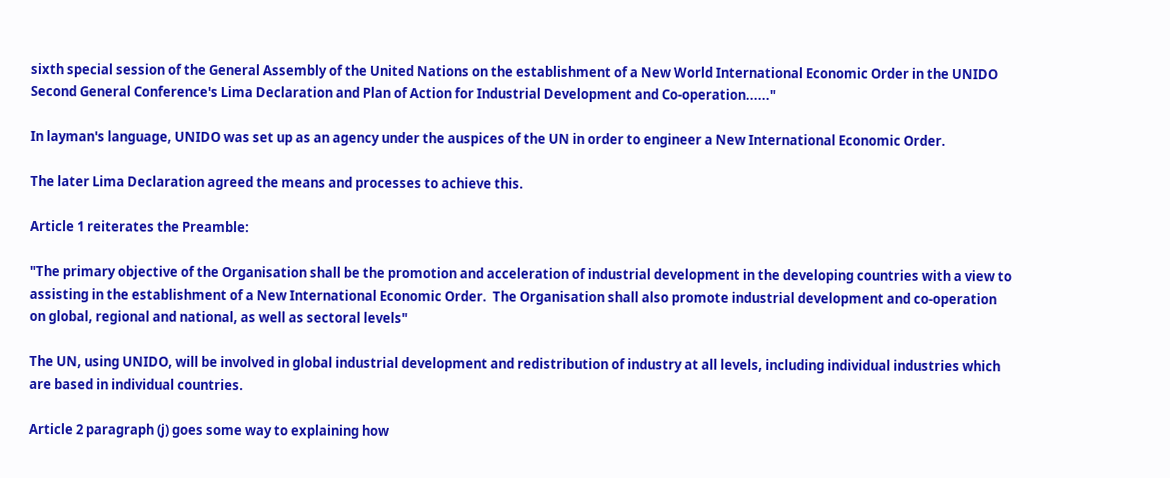sixth special session of the General Assembly of the United Nations on the establishment of a New World International Economic Order in the UNIDO Second General Conference's Lima Declaration and Plan of Action for Industrial Development and Co-operation......"

In layman's language, UNIDO was set up as an agency under the auspices of the UN in order to engineer a New International Economic Order.

The later Lima Declaration agreed the means and processes to achieve this.

Article 1 reiterates the Preamble:

"The primary objective of the Organisation shall be the promotion and acceleration of industrial development in the developing countries with a view to assisting in the establishment of a New International Economic Order.  The Organisation shall also promote industrial development and co-operation on global, regional and national, as well as sectoral levels"

The UN, using UNIDO, will be involved in global industrial development and redistribution of industry at all levels, including individual industries which are based in individual countries.

Article 2 paragraph (j) goes some way to explaining how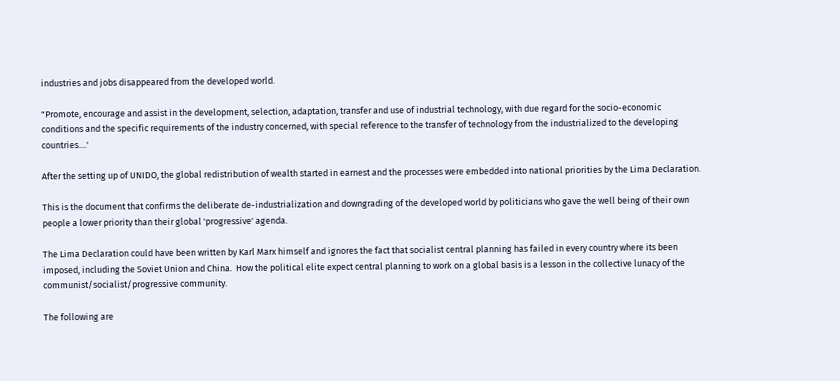industries and jobs disappeared from the developed world.

"Promote, encourage and assist in the development, selection, adaptation, transfer and use of industrial technology, with due regard for the socio-economic conditions and the specific requirements of the industry concerned, with special reference to the transfer of technology from the industrialized to the developing countries....'

After the setting up of UNIDO, the global redistribution of wealth started in earnest and the processes were embedded into national priorities by the Lima Declaration.

This is the document that confirms the deliberate de-industrialization and downgrading of the developed world by politicians who gave the well being of their own people a lower priority than their global 'progressive' agenda.

The Lima Declaration could have been written by Karl Marx himself and ignores the fact that socialist central planning has failed in every country where its been imposed, including the Soviet Union and China.  How the political elite expect central planning to work on a global basis is a lesson in the collective lunacy of the communist/socialist/progressive community.

The following are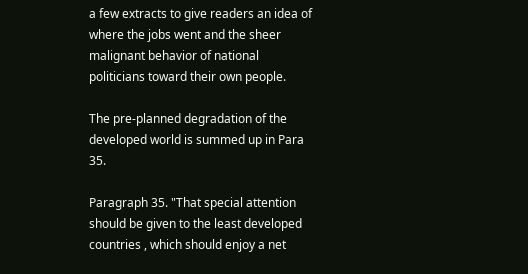a few extracts to give readers an idea of where the jobs went and the sheer malignant behavior of national politicians toward their own people.

The pre-planned degradation of the developed world is summed up in Para 35.

Paragraph 35. "That special attention should be given to the least developed countries , which should enjoy a net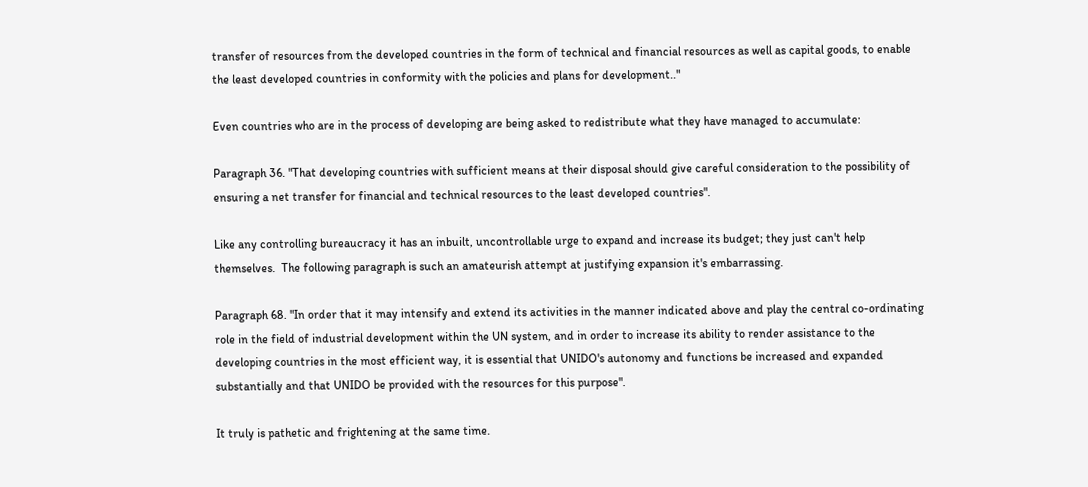transfer of resources from the developed countries in the form of technical and financial resources as well as capital goods, to enable the least developed countries in conformity with the policies and plans for development.."

Even countries who are in the process of developing are being asked to redistribute what they have managed to accumulate:

Paragraph 36. "That developing countries with sufficient means at their disposal should give careful consideration to the possibility of ensuring a net transfer for financial and technical resources to the least developed countries".

Like any controlling bureaucracy it has an inbuilt, uncontrollable urge to expand and increase its budget; they just can't help themselves.  The following paragraph is such an amateurish attempt at justifying expansion it's embarrassing.

Paragraph 68. "In order that it may intensify and extend its activities in the manner indicated above and play the central co-ordinating role in the field of industrial development within the UN system, and in order to increase its ability to render assistance to the developing countries in the most efficient way, it is essential that UNIDO's autonomy and functions be increased and expanded substantially and that UNIDO be provided with the resources for this purpose".

It truly is pathetic and frightening at the same time.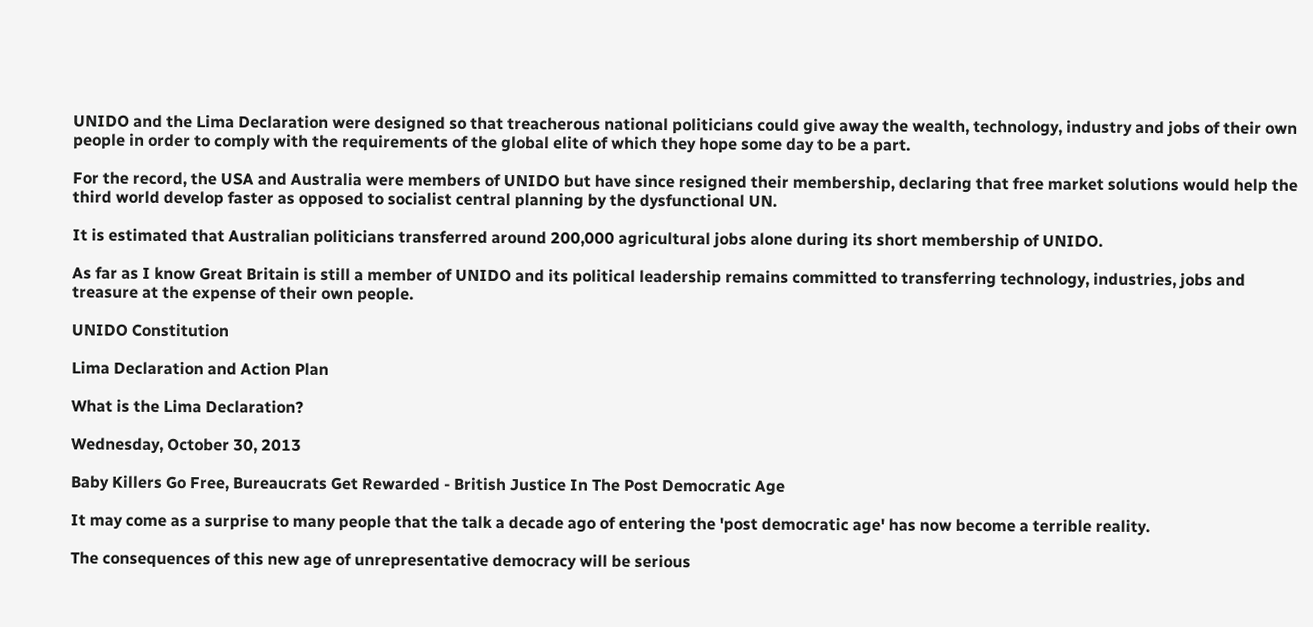UNIDO and the Lima Declaration were designed so that treacherous national politicians could give away the wealth, technology, industry and jobs of their own people in order to comply with the requirements of the global elite of which they hope some day to be a part.

For the record, the USA and Australia were members of UNIDO but have since resigned their membership, declaring that free market solutions would help the third world develop faster as opposed to socialist central planning by the dysfunctional UN.

It is estimated that Australian politicians transferred around 200,000 agricultural jobs alone during its short membership of UNIDO.

As far as I know Great Britain is still a member of UNIDO and its political leadership remains committed to transferring technology, industries, jobs and treasure at the expense of their own people.

UNIDO Constitution

Lima Declaration and Action Plan

What is the Lima Declaration?

Wednesday, October 30, 2013

Baby Killers Go Free, Bureaucrats Get Rewarded - British Justice In The Post Democratic Age

It may come as a surprise to many people that the talk a decade ago of entering the 'post democratic age' has now become a terrible reality.

The consequences of this new age of unrepresentative democracy will be serious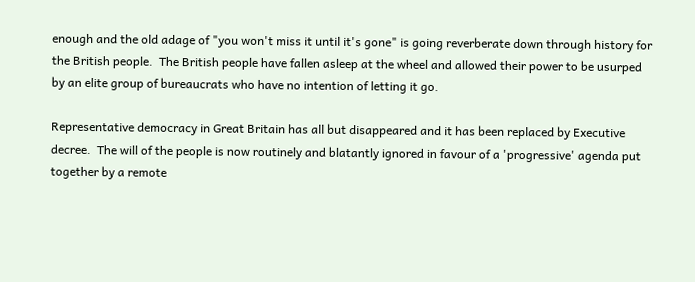enough and the old adage of "you won't miss it until it's gone" is going reverberate down through history for the British people.  The British people have fallen asleep at the wheel and allowed their power to be usurped by an elite group of bureaucrats who have no intention of letting it go.

Representative democracy in Great Britain has all but disappeared and it has been replaced by Executive decree.  The will of the people is now routinely and blatantly ignored in favour of a 'progressive' agenda put together by a remote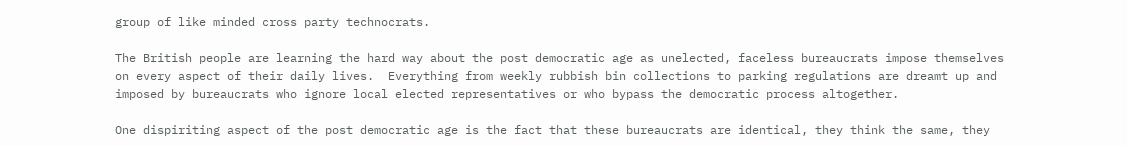group of like minded cross party technocrats.

The British people are learning the hard way about the post democratic age as unelected, faceless bureaucrats impose themselves on every aspect of their daily lives.  Everything from weekly rubbish bin collections to parking regulations are dreamt up and imposed by bureaucrats who ignore local elected representatives or who bypass the democratic process altogether.

One dispiriting aspect of the post democratic age is the fact that these bureaucrats are identical, they think the same, they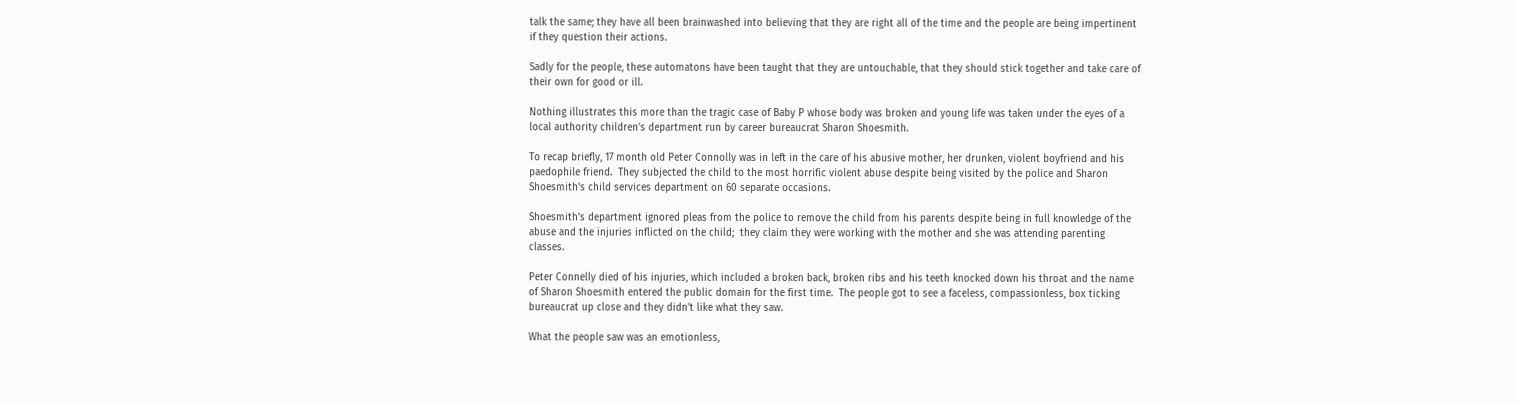talk the same; they have all been brainwashed into believing that they are right all of the time and the people are being impertinent if they question their actions.

Sadly for the people, these automatons have been taught that they are untouchable, that they should stick together and take care of their own for good or ill.

Nothing illustrates this more than the tragic case of Baby P whose body was broken and young life was taken under the eyes of a local authority children's department run by career bureaucrat Sharon Shoesmith.

To recap briefly, 17 month old Peter Connolly was in left in the care of his abusive mother, her drunken, violent boyfriend and his paedophile friend.  They subjected the child to the most horrific violent abuse despite being visited by the police and Sharon Shoesmith's child services department on 60 separate occasions.

Shoesmith's department ignored pleas from the police to remove the child from his parents despite being in full knowledge of the abuse and the injuries inflicted on the child;  they claim they were working with the mother and she was attending parenting classes.

Peter Connelly died of his injuries, which included a broken back, broken ribs and his teeth knocked down his throat and the name of Sharon Shoesmith entered the public domain for the first time.  The people got to see a faceless, compassionless, box ticking bureaucrat up close and they didn't like what they saw.

What the people saw was an emotionless,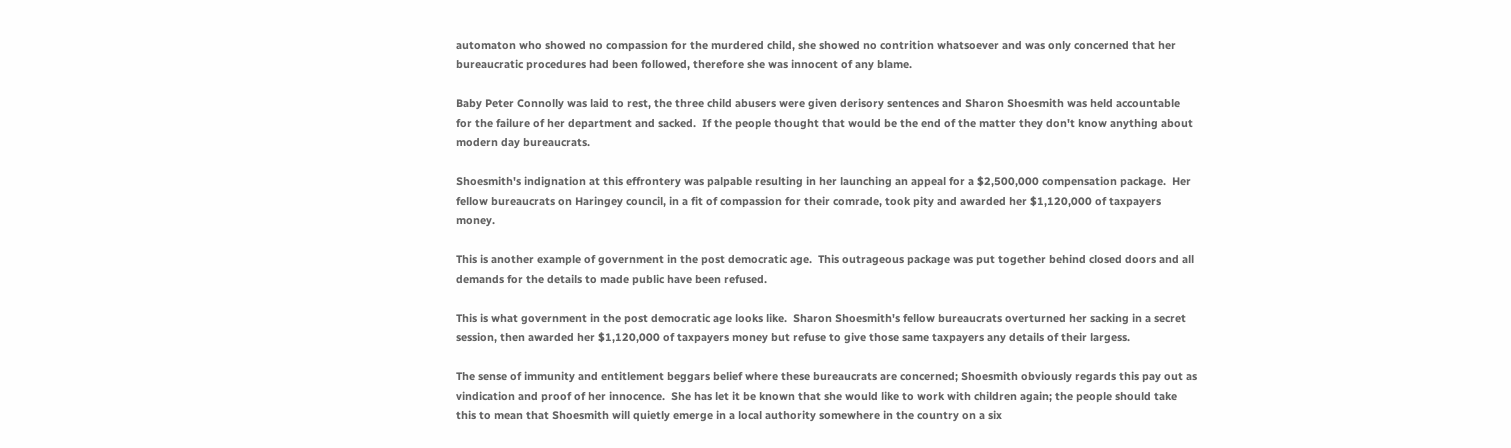automaton who showed no compassion for the murdered child, she showed no contrition whatsoever and was only concerned that her bureaucratic procedures had been followed, therefore she was innocent of any blame.

Baby Peter Connolly was laid to rest, the three child abusers were given derisory sentences and Sharon Shoesmith was held accountable for the failure of her department and sacked.  If the people thought that would be the end of the matter they don't know anything about modern day bureaucrats.

Shoesmith's indignation at this effrontery was palpable resulting in her launching an appeal for a $2,500,000 compensation package.  Her fellow bureaucrats on Haringey council, in a fit of compassion for their comrade, took pity and awarded her $1,120,000 of taxpayers money.

This is another example of government in the post democratic age.  This outrageous package was put together behind closed doors and all demands for the details to made public have been refused.

This is what government in the post democratic age looks like.  Sharon Shoesmith's fellow bureaucrats overturned her sacking in a secret session, then awarded her $1,120,000 of taxpayers money but refuse to give those same taxpayers any details of their largess.

The sense of immunity and entitlement beggars belief where these bureaucrats are concerned; Shoesmith obviously regards this pay out as vindication and proof of her innocence.  She has let it be known that she would like to work with children again; the people should take this to mean that Shoesmith will quietly emerge in a local authority somewhere in the country on a six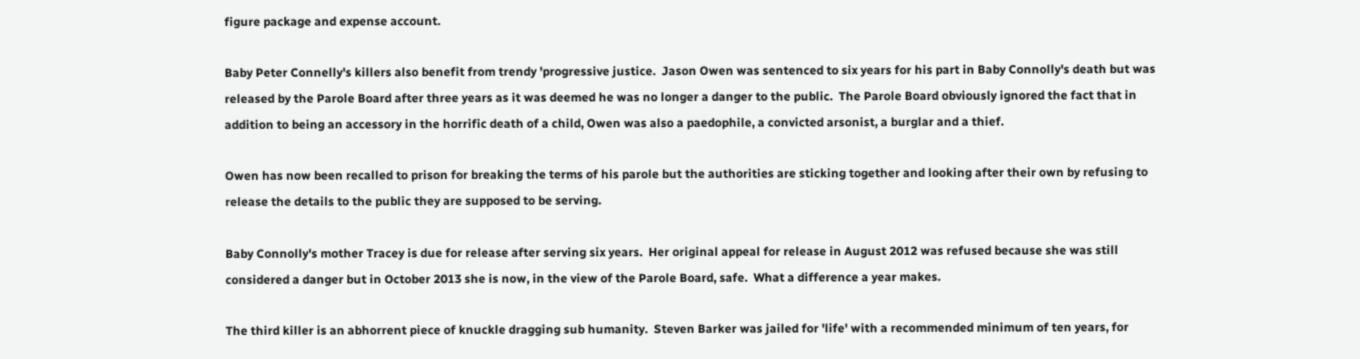figure package and expense account.

Baby Peter Connelly's killers also benefit from trendy 'progressive justice.  Jason Owen was sentenced to six years for his part in Baby Connolly's death but was released by the Parole Board after three years as it was deemed he was no longer a danger to the public.  The Parole Board obviously ignored the fact that in addition to being an accessory in the horrific death of a child, Owen was also a paedophile, a convicted arsonist, a burglar and a thief.

Owen has now been recalled to prison for breaking the terms of his parole but the authorities are sticking together and looking after their own by refusing to release the details to the public they are supposed to be serving.

Baby Connolly's mother Tracey is due for release after serving six years.  Her original appeal for release in August 2012 was refused because she was still considered a danger but in October 2013 she is now, in the view of the Parole Board, safe.  What a difference a year makes.

The third killer is an abhorrent piece of knuckle dragging sub humanity.  Steven Barker was jailed for 'life' with a recommended minimum of ten years, for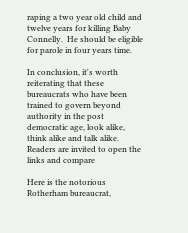raping a two year old child and twelve years for killing Baby Connelly.  He should be eligible for parole in four years time.

In conclusion, it's worth reiterating that these bureaucrats who have been trained to govern beyond authority in the post democratic age, look alike, think alike and talk alike.  Readers are invited to open the links and compare

Here is the notorious Rotherham bureaucrat,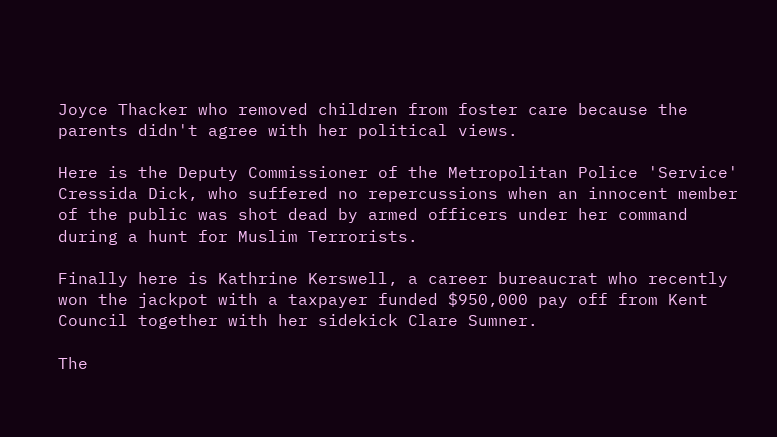Joyce Thacker who removed children from foster care because the parents didn't agree with her political views.

Here is the Deputy Commissioner of the Metropolitan Police 'Service' Cressida Dick, who suffered no repercussions when an innocent member of the public was shot dead by armed officers under her command during a hunt for Muslim Terrorists.

Finally here is Kathrine Kerswell, a career bureaucrat who recently won the jackpot with a taxpayer funded $950,000 pay off from Kent Council together with her sidekick Clare Sumner.

The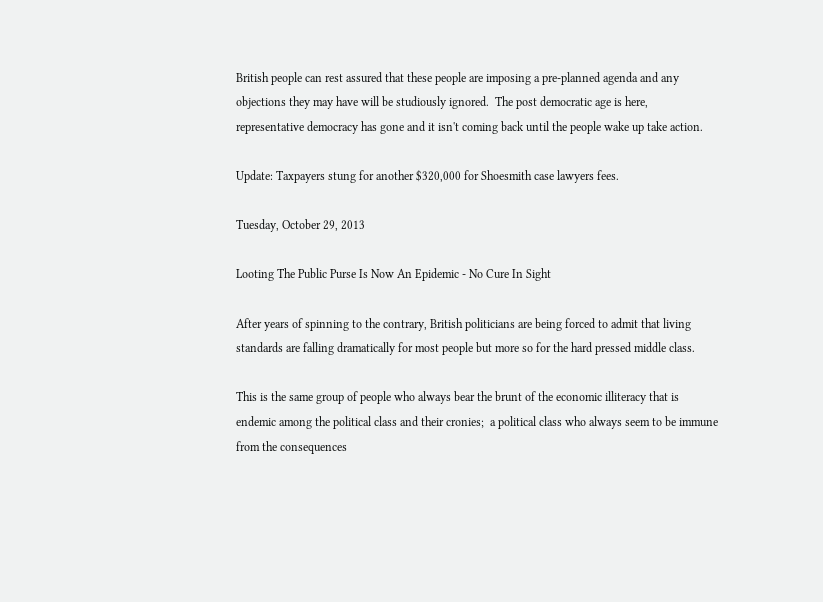British people can rest assured that these people are imposing a pre-planned agenda and any objections they may have will be studiously ignored.  The post democratic age is here, representative democracy has gone and it isn't coming back until the people wake up take action.

Update: Taxpayers stung for another $320,000 for Shoesmith case lawyers fees.

Tuesday, October 29, 2013

Looting The Public Purse Is Now An Epidemic - No Cure In Sight

After years of spinning to the contrary, British politicians are being forced to admit that living standards are falling dramatically for most people but more so for the hard pressed middle class.

This is the same group of people who always bear the brunt of the economic illiteracy that is endemic among the political class and their cronies;  a political class who always seem to be immune from the consequences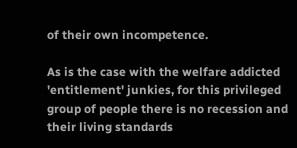of their own incompetence.

As is the case with the welfare addicted 'entitlement' junkies, for this privileged group of people there is no recession and their living standards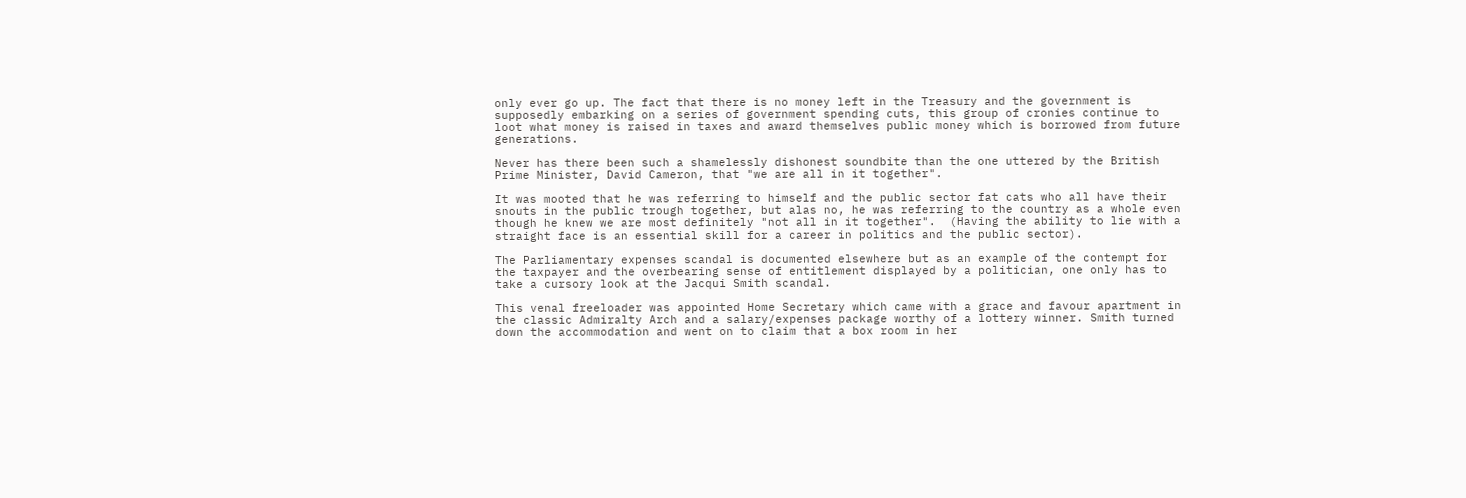only ever go up. The fact that there is no money left in the Treasury and the government is supposedly embarking on a series of government spending cuts, this group of cronies continue to loot what money is raised in taxes and award themselves public money which is borrowed from future generations.

Never has there been such a shamelessly dishonest soundbite than the one uttered by the British Prime Minister, David Cameron, that "we are all in it together".

It was mooted that he was referring to himself and the public sector fat cats who all have their snouts in the public trough together, but alas no, he was referring to the country as a whole even though he knew we are most definitely "not all in it together".  (Having the ability to lie with a straight face is an essential skill for a career in politics and the public sector).

The Parliamentary expenses scandal is documented elsewhere but as an example of the contempt for the taxpayer and the overbearing sense of entitlement displayed by a politician, one only has to take a cursory look at the Jacqui Smith scandal.

This venal freeloader was appointed Home Secretary which came with a grace and favour apartment in the classic Admiralty Arch and a salary/expenses package worthy of a lottery winner. Smith turned down the accommodation and went on to claim that a box room in her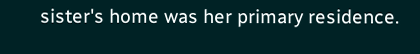sister's home was her primary residence.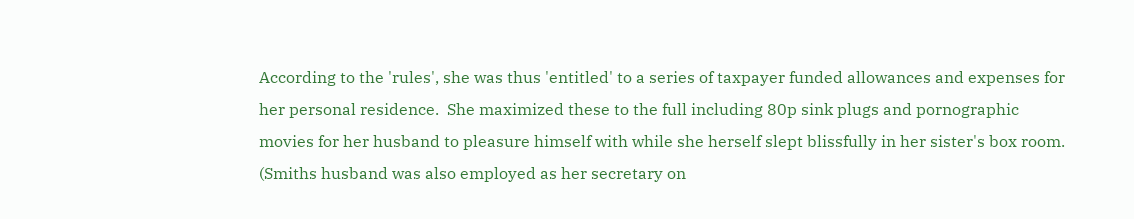According to the 'rules', she was thus 'entitled' to a series of taxpayer funded allowances and expenses for her personal residence.  She maximized these to the full including 80p sink plugs and pornographic movies for her husband to pleasure himself with while she herself slept blissfully in her sister's box room.  (Smiths husband was also employed as her secretary on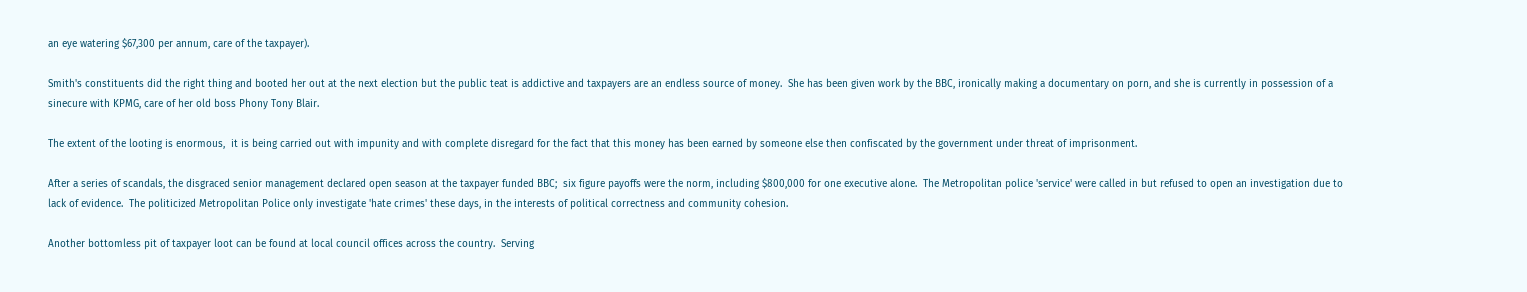an eye watering $67,300 per annum, care of the taxpayer).

Smith's constituents did the right thing and booted her out at the next election but the public teat is addictive and taxpayers are an endless source of money.  She has been given work by the BBC, ironically making a documentary on porn, and she is currently in possession of a sinecure with KPMG, care of her old boss Phony Tony Blair.

The extent of the looting is enormous,  it is being carried out with impunity and with complete disregard for the fact that this money has been earned by someone else then confiscated by the government under threat of imprisonment.

After a series of scandals, the disgraced senior management declared open season at the taxpayer funded BBC;  six figure payoffs were the norm, including $800,000 for one executive alone.  The Metropolitan police 'service' were called in but refused to open an investigation due to lack of evidence.  The politicized Metropolitan Police only investigate 'hate crimes' these days, in the interests of political correctness and community cohesion.

Another bottomless pit of taxpayer loot can be found at local council offices across the country.  Serving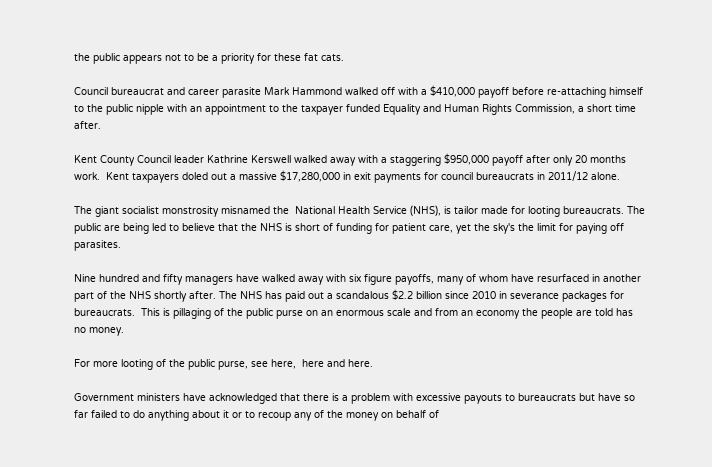the public appears not to be a priority for these fat cats.

Council bureaucrat and career parasite Mark Hammond walked off with a $410,000 payoff before re-attaching himself to the public nipple with an appointment to the taxpayer funded Equality and Human Rights Commission, a short time after.

Kent County Council leader Kathrine Kerswell walked away with a staggering $950,000 payoff after only 20 months work.  Kent taxpayers doled out a massive $17,280,000 in exit payments for council bureaucrats in 2011/12 alone.

The giant socialist monstrosity misnamed the  National Health Service (NHS), is tailor made for looting bureaucrats. The public are being led to believe that the NHS is short of funding for patient care, yet the sky's the limit for paying off parasites.

Nine hundred and fifty managers have walked away with six figure payoffs, many of whom have resurfaced in another part of the NHS shortly after. The NHS has paid out a scandalous $2.2 billion since 2010 in severance packages for bureaucrats.  This is pillaging of the public purse on an enormous scale and from an economy the people are told has no money.

For more looting of the public purse, see here,  here and here.

Government ministers have acknowledged that there is a problem with excessive payouts to bureaucrats but have so far failed to do anything about it or to recoup any of the money on behalf of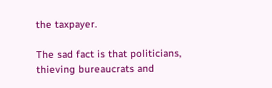the taxpayer.

The sad fact is that politicians, thieving bureaucrats and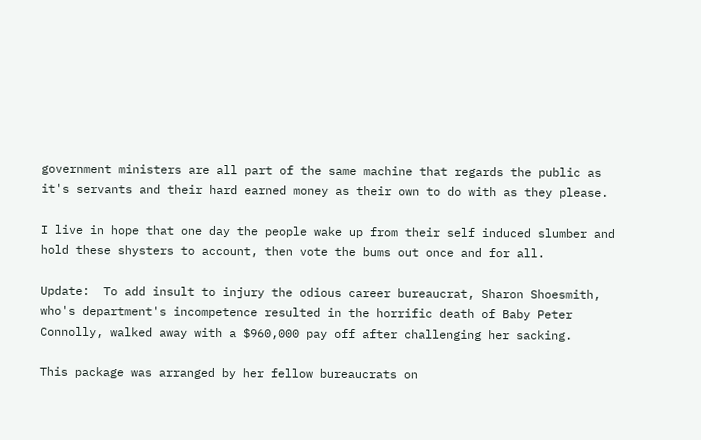government ministers are all part of the same machine that regards the public as it's servants and their hard earned money as their own to do with as they please.

I live in hope that one day the people wake up from their self induced slumber and hold these shysters to account, then vote the bums out once and for all.

Update:  To add insult to injury the odious career bureaucrat, Sharon Shoesmith, who's department's incompetence resulted in the horrific death of Baby Peter Connolly, walked away with a $960,000 pay off after challenging her sacking.

This package was arranged by her fellow bureaucrats on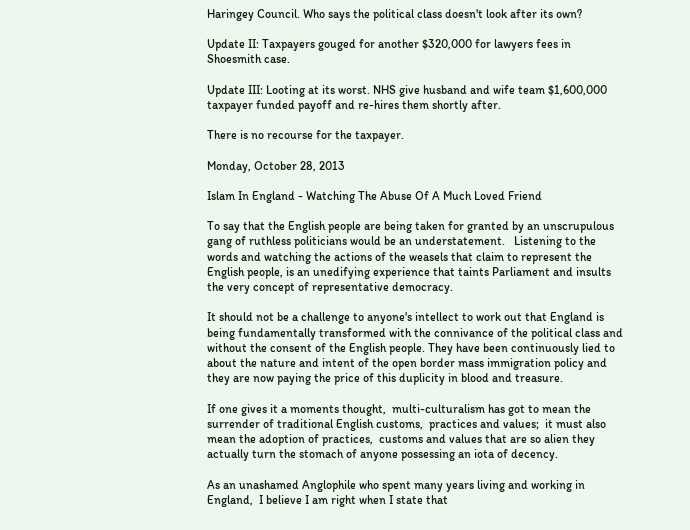Haringey Council. Who says the political class doesn't look after its own?

Update II: Taxpayers gouged for another $320,000 for lawyers fees in Shoesmith case.

Update III: Looting at its worst. NHS give husband and wife team $1,600,000 taxpayer funded payoff and re-hires them shortly after.

There is no recourse for the taxpayer.

Monday, October 28, 2013

Islam In England - Watching The Abuse Of A Much Loved Friend

To say that the English people are being taken for granted by an unscrupulous gang of ruthless politicians would be an understatement.   Listening to the words and watching the actions of the weasels that claim to represent the English people, is an unedifying experience that taints Parliament and insults the very concept of representative democracy.

It should not be a challenge to anyone's intellect to work out that England is being fundamentally transformed with the connivance of the political class and without the consent of the English people. They have been continuously lied to about the nature and intent of the open border mass immigration policy and they are now paying the price of this duplicity in blood and treasure.

If one gives it a moments thought,  multi-culturalism has got to mean the surrender of traditional English customs,  practices and values;  it must also mean the adoption of practices,  customs and values that are so alien they actually turn the stomach of anyone possessing an iota of decency.

As an unashamed Anglophile who spent many years living and working in England,  I believe I am right when I state that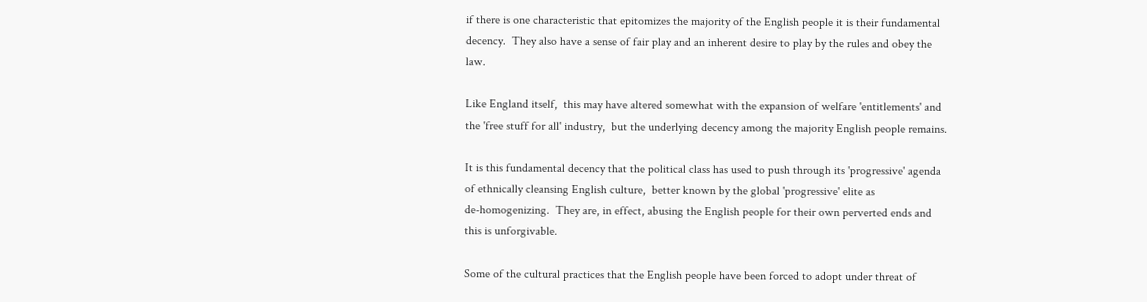if there is one characteristic that epitomizes the majority of the English people it is their fundamental decency.  They also have a sense of fair play and an inherent desire to play by the rules and obey the law.

Like England itself,  this may have altered somewhat with the expansion of welfare 'entitlements' and the 'free stuff for all' industry,  but the underlying decency among the majority English people remains.

It is this fundamental decency that the political class has used to push through its 'progressive' agenda of ethnically cleansing English culture,  better known by the global 'progressive' elite as
de-homogenizing.  They are, in effect, abusing the English people for their own perverted ends and this is unforgivable.

Some of the cultural practices that the English people have been forced to adopt under threat of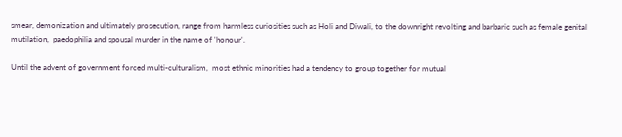smear, demonization and ultimately prosecution, range from harmless curiosities such as Holi and Diwali, to the downright revolting and barbaric such as female genital mutilation,  paedophilia and spousal murder in the name of 'honour'.

Until the advent of government forced multi-culturalism,  most ethnic minorities had a tendency to group together for mutual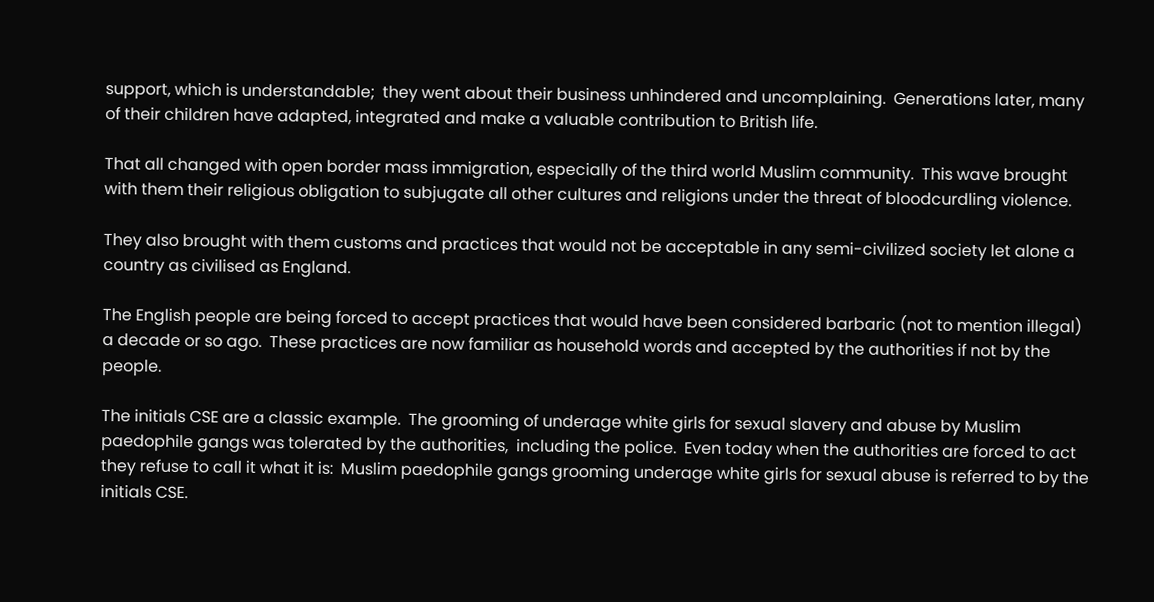support, which is understandable;  they went about their business unhindered and uncomplaining.  Generations later, many of their children have adapted, integrated and make a valuable contribution to British life.

That all changed with open border mass immigration, especially of the third world Muslim community.  This wave brought with them their religious obligation to subjugate all other cultures and religions under the threat of bloodcurdling violence.

They also brought with them customs and practices that would not be acceptable in any semi-civilized society let alone a country as civilised as England.

The English people are being forced to accept practices that would have been considered barbaric (not to mention illegal) a decade or so ago.  These practices are now familiar as household words and accepted by the authorities if not by the people.

The initials CSE are a classic example.  The grooming of underage white girls for sexual slavery and abuse by Muslim paedophile gangs was tolerated by the authorities,  including the police.  Even today when the authorities are forced to act they refuse to call it what it is:  Muslim paedophile gangs grooming underage white girls for sexual abuse is referred to by the initials CSE.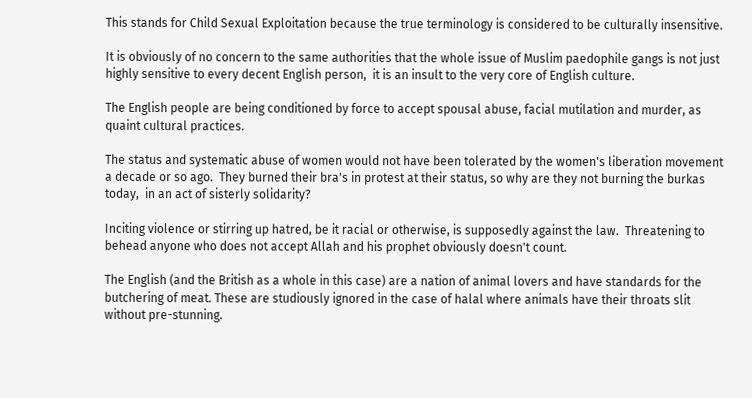This stands for Child Sexual Exploitation because the true terminology is considered to be culturally insensitive.

It is obviously of no concern to the same authorities that the whole issue of Muslim paedophile gangs is not just highly sensitive to every decent English person,  it is an insult to the very core of English culture.

The English people are being conditioned by force to accept spousal abuse, facial mutilation and murder, as quaint cultural practices.

The status and systematic abuse of women would not have been tolerated by the women's liberation movement a decade or so ago.  They burned their bra's in protest at their status, so why are they not burning the burkas today,  in an act of sisterly solidarity?

Inciting violence or stirring up hatred, be it racial or otherwise, is supposedly against the law.  Threatening to behead anyone who does not accept Allah and his prophet obviously doesn't count.

The English (and the British as a whole in this case) are a nation of animal lovers and have standards for the butchering of meat. These are studiously ignored in the case of halal where animals have their throats slit without pre-stunning.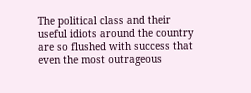The political class and their useful idiots around the country are so flushed with success that even the most outrageous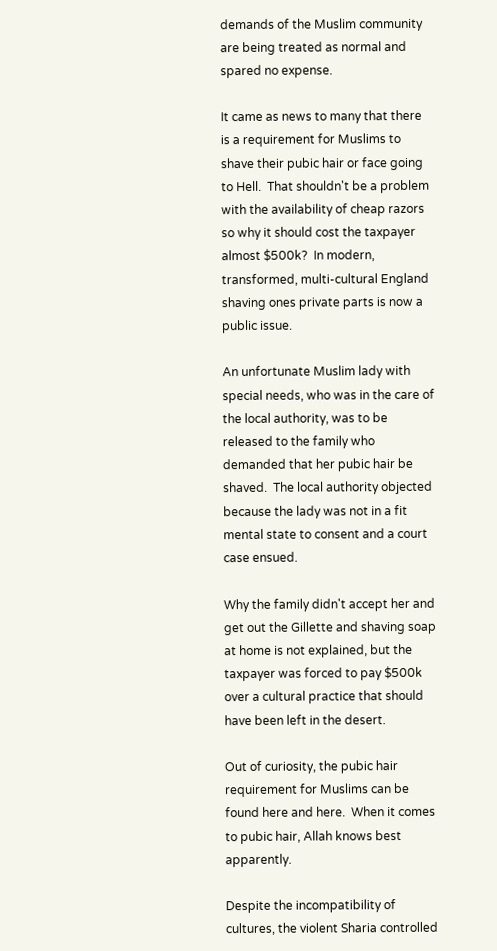demands of the Muslim community are being treated as normal and spared no expense.

It came as news to many that there is a requirement for Muslims to shave their pubic hair or face going to Hell.  That shouldn't be a problem with the availability of cheap razors so why it should cost the taxpayer almost $500k?  In modern, transformed, multi-cultural England shaving ones private parts is now a public issue.

An unfortunate Muslim lady with special needs, who was in the care of the local authority, was to be released to the family who demanded that her pubic hair be shaved.  The local authority objected because the lady was not in a fit mental state to consent and a court case ensued.

Why the family didn't accept her and get out the Gillette and shaving soap at home is not explained, but the taxpayer was forced to pay $500k over a cultural practice that should have been left in the desert.

Out of curiosity, the pubic hair requirement for Muslims can be found here and here.  When it comes to pubic hair, Allah knows best apparently.

Despite the incompatibility of cultures, the violent Sharia controlled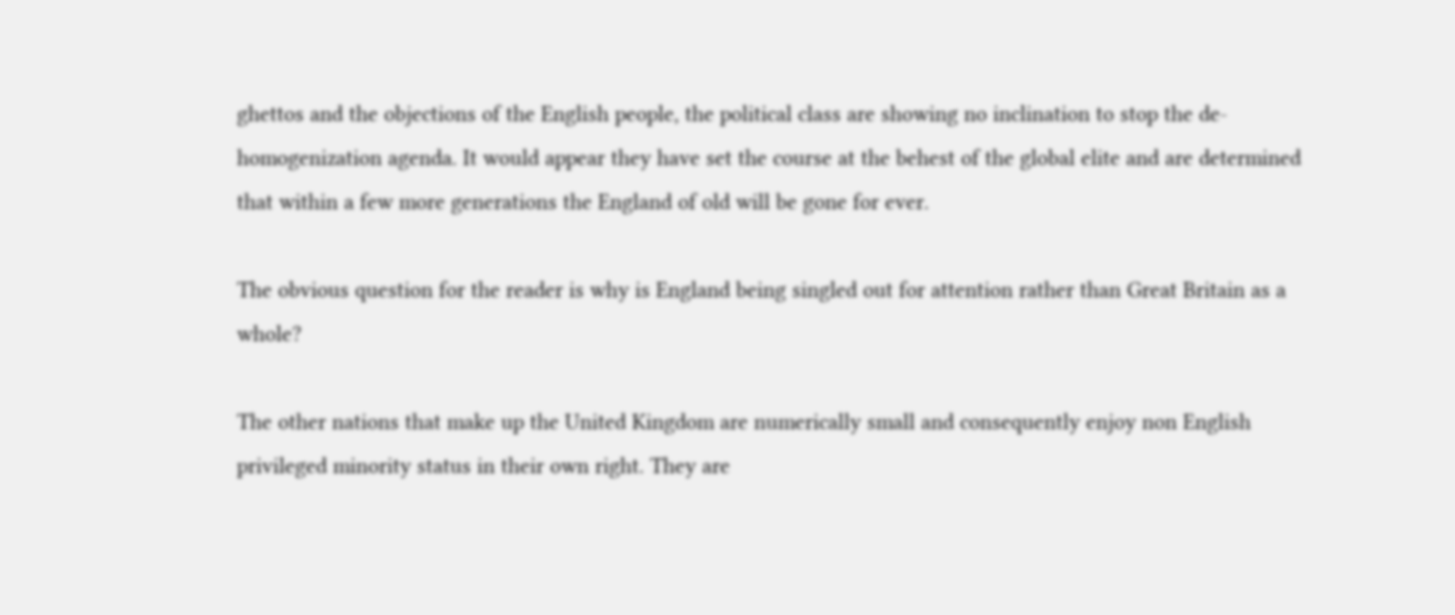ghettos and the objections of the English people, the political class are showing no inclination to stop the de-homogenization agenda. It would appear they have set the course at the behest of the global elite and are determined that within a few more generations the England of old will be gone for ever.

The obvious question for the reader is why is England being singled out for attention rather than Great Britain as a whole?

The other nations that make up the United Kingdom are numerically small and consequently enjoy non English privileged minority status in their own right. They are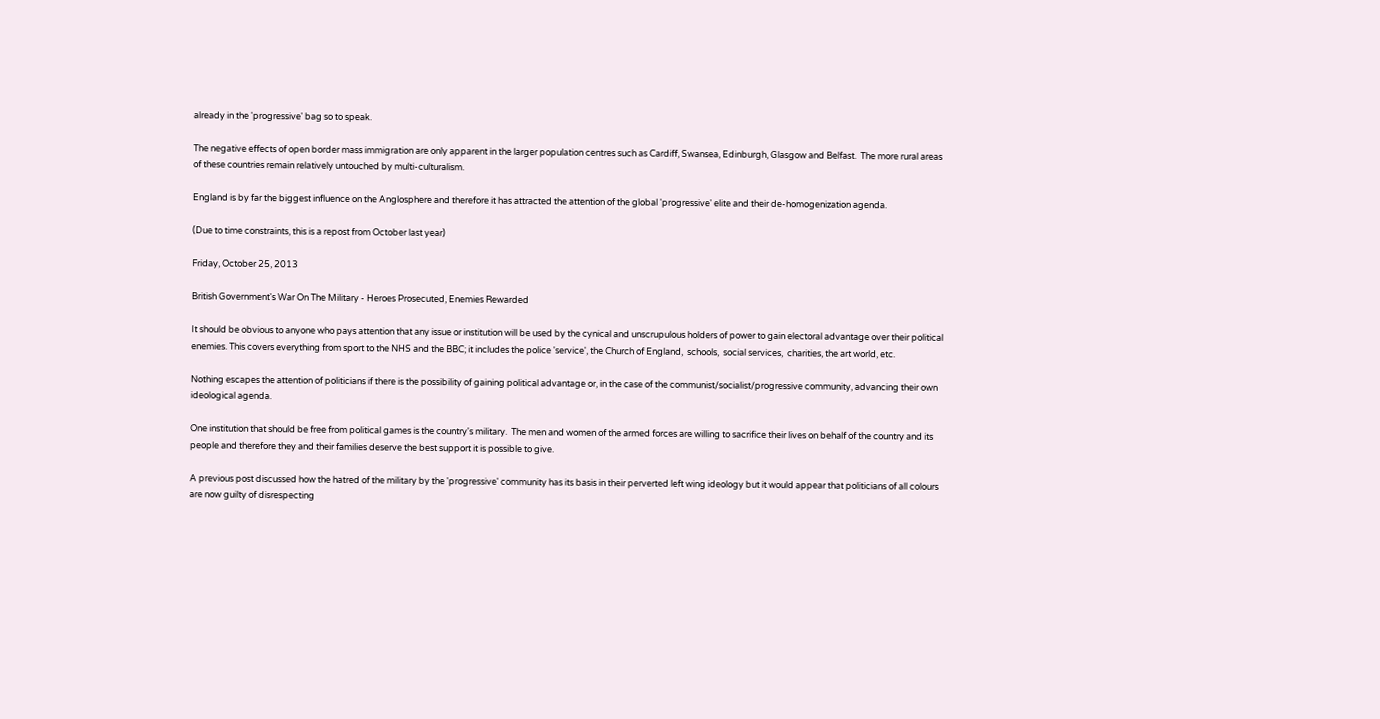already in the 'progressive' bag so to speak.

The negative effects of open border mass immigration are only apparent in the larger population centres such as Cardiff, Swansea, Edinburgh, Glasgow and Belfast.  The more rural areas of these countries remain relatively untouched by multi-culturalism.

England is by far the biggest influence on the Anglosphere and therefore it has attracted the attention of the global 'progressive' elite and their de-homogenization agenda.

(Due to time constraints, this is a repost from October last year)

Friday, October 25, 2013

British Government's War On The Military - Heroes Prosecuted, Enemies Rewarded

It should be obvious to anyone who pays attention that any issue or institution will be used by the cynical and unscrupulous holders of power to gain electoral advantage over their political enemies. This covers everything from sport to the NHS and the BBC; it includes the police 'service', the Church of England,  schools,  social services,  charities, the art world, etc.

Nothing escapes the attention of politicians if there is the possibility of gaining political advantage or, in the case of the communist/socialist/progressive community, advancing their own ideological agenda.

One institution that should be free from political games is the country's military.  The men and women of the armed forces are willing to sacrifice their lives on behalf of the country and its people and therefore they and their families deserve the best support it is possible to give.

A previous post discussed how the hatred of the military by the 'progressive' community has its basis in their perverted left wing ideology but it would appear that politicians of all colours are now guilty of disrespecting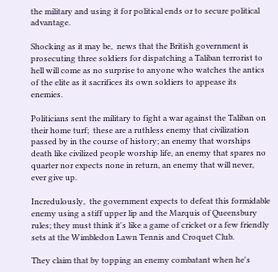the military and using it for political ends or to secure political advantage.

Shocking as it may be,  news that the British government is prosecuting three soldiers for dispatching a Taliban terrorist to hell will come as no surprise to anyone who watches the antics of the elite as it sacrifices its own soldiers to appease its enemies.

Politicians sent the military to fight a war against the Taliban on their home turf;  these are a ruthless enemy that civilization passed by in the course of history; an enemy that worships death like civilized people worship life, an enemy that spares no quarter nor expects none in return, an enemy that will never, ever give up.

Incredulously,  the government expects to defeat this formidable enemy using a stiff upper lip and the Marquis of Queensbury rules; they must think it's like a game of cricket or a few friendly sets at the Wimbledon Lawn Tennis and Croquet Club.

They claim that by topping an enemy combatant when he's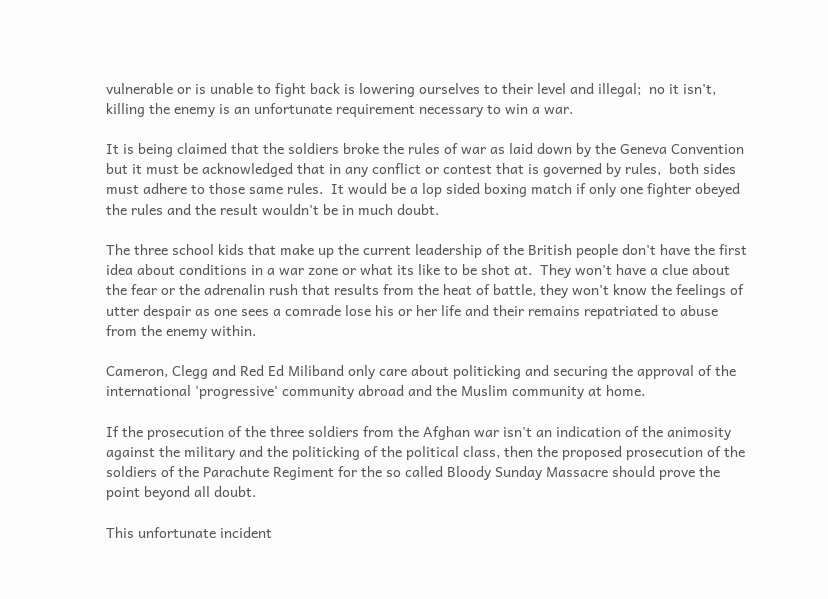vulnerable or is unable to fight back is lowering ourselves to their level and illegal;  no it isn't, killing the enemy is an unfortunate requirement necessary to win a war.

It is being claimed that the soldiers broke the rules of war as laid down by the Geneva Convention but it must be acknowledged that in any conflict or contest that is governed by rules,  both sides must adhere to those same rules.  It would be a lop sided boxing match if only one fighter obeyed the rules and the result wouldn't be in much doubt.

The three school kids that make up the current leadership of the British people don't have the first idea about conditions in a war zone or what its like to be shot at.  They won't have a clue about the fear or the adrenalin rush that results from the heat of battle, they won't know the feelings of utter despair as one sees a comrade lose his or her life and their remains repatriated to abuse from the enemy within.

Cameron, Clegg and Red Ed Miliband only care about politicking and securing the approval of the international 'progressive' community abroad and the Muslim community at home.

If the prosecution of the three soldiers from the Afghan war isn't an indication of the animosity against the military and the politicking of the political class, then the proposed prosecution of the soldiers of the Parachute Regiment for the so called Bloody Sunday Massacre should prove the point beyond all doubt.

This unfortunate incident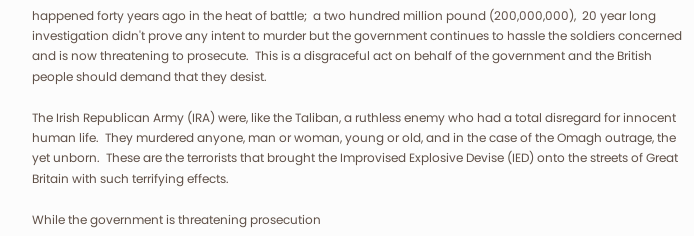happened forty years ago in the heat of battle;  a two hundred million pound (200,000,000),  20 year long investigation didn't prove any intent to murder but the government continues to hassle the soldiers concerned and is now threatening to prosecute.  This is a disgraceful act on behalf of the government and the British people should demand that they desist.

The Irish Republican Army (IRA) were, like the Taliban, a ruthless enemy who had a total disregard for innocent human life.  They murdered anyone, man or woman, young or old, and in the case of the Omagh outrage, the yet unborn.  These are the terrorists that brought the Improvised Explosive Devise (IED) onto the streets of Great Britain with such terrifying effects.

While the government is threatening prosecution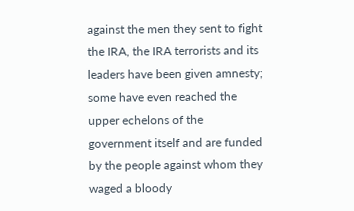against the men they sent to fight the IRA, the IRA terrorists and its leaders have been given amnesty;  some have even reached the upper echelons of the government itself and are funded by the people against whom they waged a bloody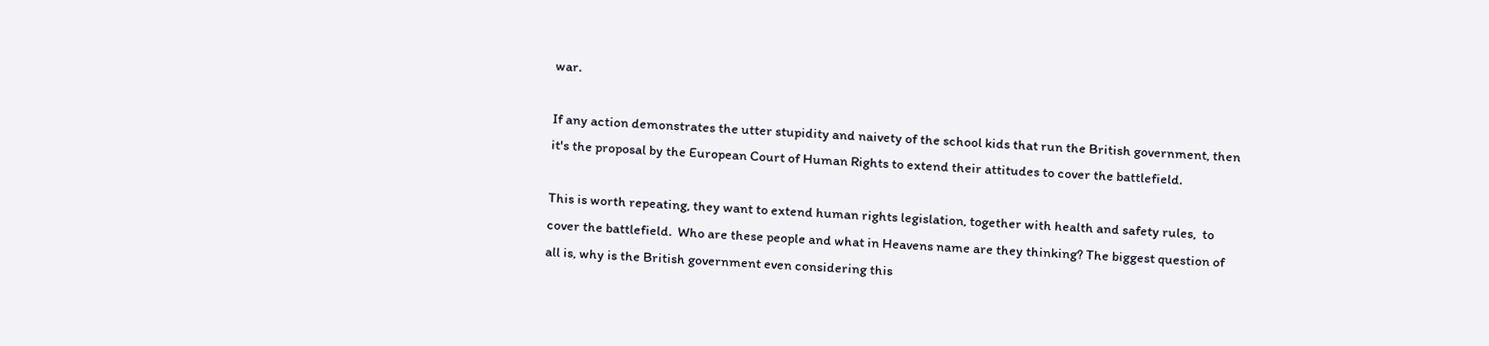war.

If any action demonstrates the utter stupidity and naivety of the school kids that run the British government, then it's the proposal by the European Court of Human Rights to extend their attitudes to cover the battlefield.

This is worth repeating, they want to extend human rights legislation, together with health and safety rules,  to cover the battlefield.  Who are these people and what in Heavens name are they thinking? The biggest question of all is, why is the British government even considering this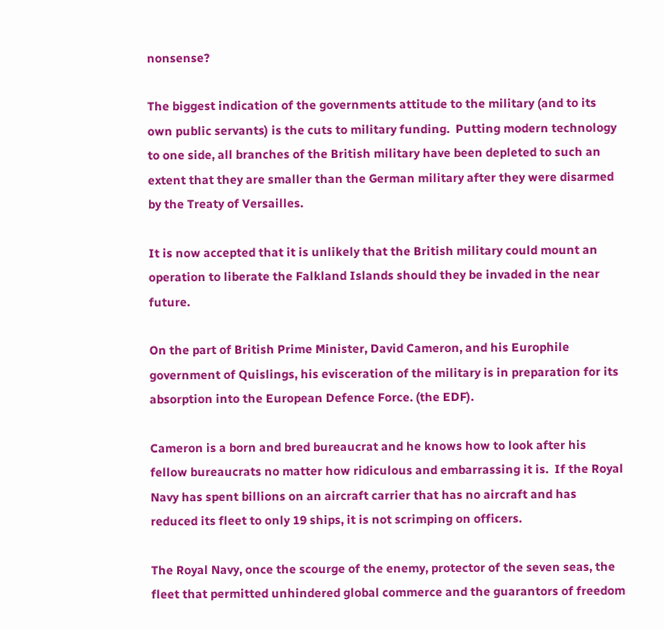nonsense?

The biggest indication of the governments attitude to the military (and to its own public servants) is the cuts to military funding.  Putting modern technology to one side, all branches of the British military have been depleted to such an extent that they are smaller than the German military after they were disarmed by the Treaty of Versailles.

It is now accepted that it is unlikely that the British military could mount an operation to liberate the Falkland Islands should they be invaded in the near future.

On the part of British Prime Minister, David Cameron, and his Europhile government of Quislings, his evisceration of the military is in preparation for its absorption into the European Defence Force. (the EDF).

Cameron is a born and bred bureaucrat and he knows how to look after his fellow bureaucrats no matter how ridiculous and embarrassing it is.  If the Royal Navy has spent billions on an aircraft carrier that has no aircraft and has reduced its fleet to only 19 ships, it is not scrimping on officers.

The Royal Navy, once the scourge of the enemy, protector of the seven seas, the fleet that permitted unhindered global commerce and the guarantors of freedom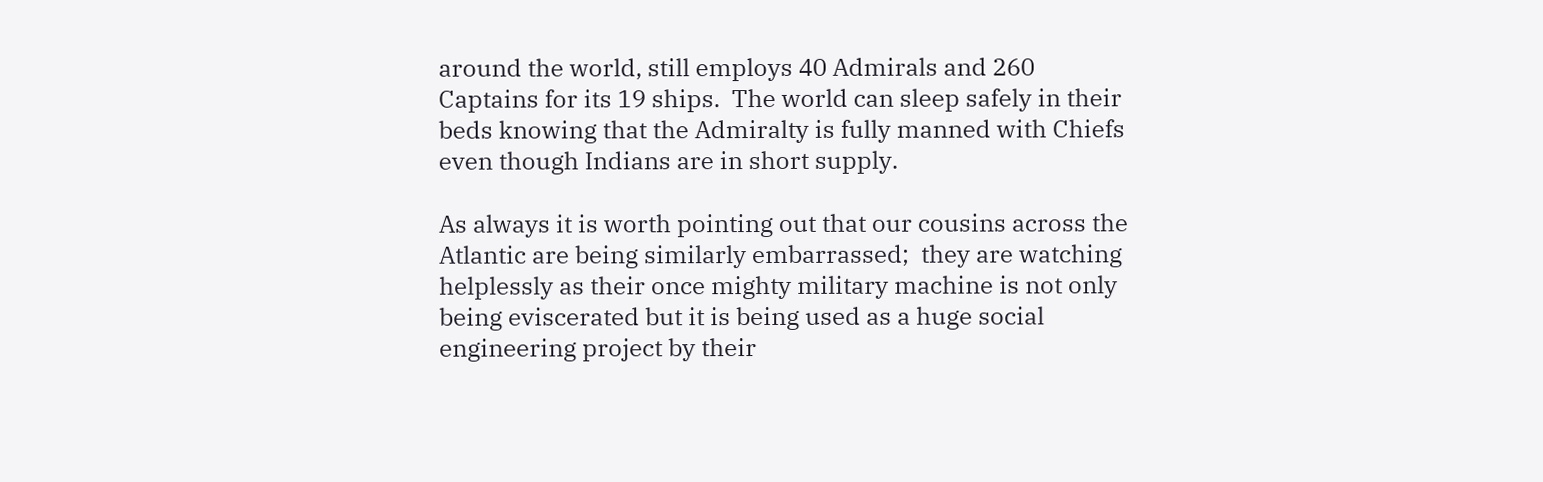around the world, still employs 40 Admirals and 260 Captains for its 19 ships.  The world can sleep safely in their beds knowing that the Admiralty is fully manned with Chiefs even though Indians are in short supply.

As always it is worth pointing out that our cousins across the Atlantic are being similarly embarrassed;  they are watching helplessly as their once mighty military machine is not only being eviscerated but it is being used as a huge social engineering project by their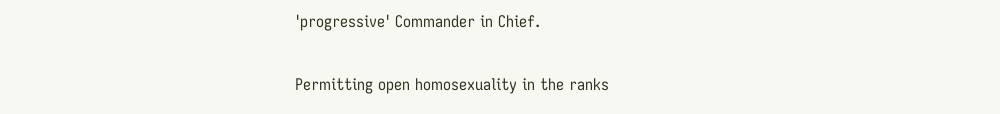'progressive' Commander in Chief.

Permitting open homosexuality in the ranks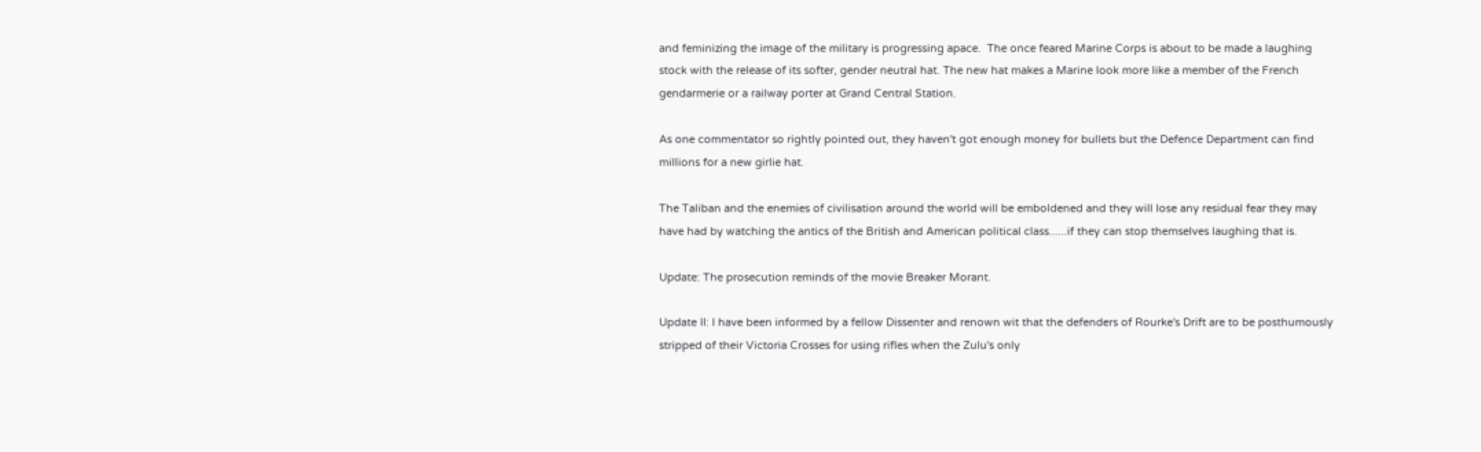and feminizing the image of the military is progressing apace.  The once feared Marine Corps is about to be made a laughing stock with the release of its softer, gender neutral hat. The new hat makes a Marine look more like a member of the French gendarmerie or a railway porter at Grand Central Station.

As one commentator so rightly pointed out, they haven't got enough money for bullets but the Defence Department can find millions for a new girlie hat.

The Taliban and the enemies of civilisation around the world will be emboldened and they will lose any residual fear they may have had by watching the antics of the British and American political class......if they can stop themselves laughing that is.

Update: The prosecution reminds of the movie Breaker Morant.

Update II: I have been informed by a fellow Dissenter and renown wit that the defenders of Rourke's Drift are to be posthumously stripped of their Victoria Crosses for using rifles when the Zulu's only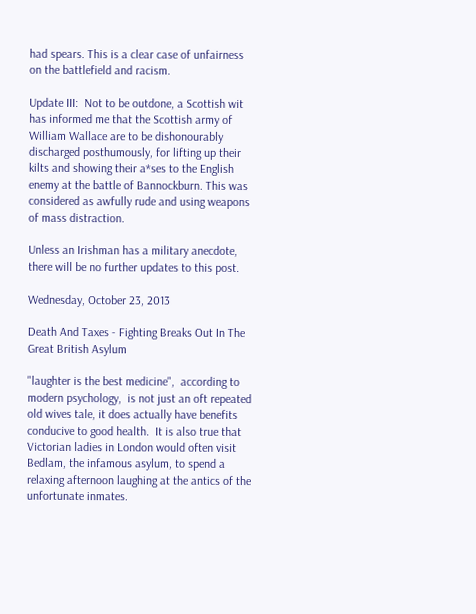had spears. This is a clear case of unfairness on the battlefield and racism.

Update III:  Not to be outdone, a Scottish wit has informed me that the Scottish army of William Wallace are to be dishonourably discharged posthumously, for lifting up their kilts and showing their a*ses to the English enemy at the battle of Bannockburn. This was considered as awfully rude and using weapons of mass distraction.

Unless an Irishman has a military anecdote, there will be no further updates to this post.

Wednesday, October 23, 2013

Death And Taxes - Fighting Breaks Out In The Great British Asylum

"laughter is the best medicine",  according to modern psychology,  is not just an oft repeated old wives tale, it does actually have benefits conducive to good health.  It is also true that Victorian ladies in London would often visit Bedlam, the infamous asylum, to spend a relaxing afternoon laughing at the antics of the unfortunate inmates.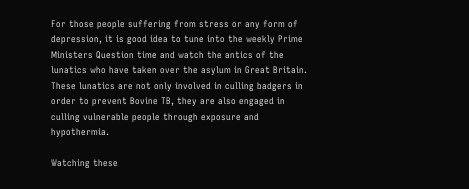For those people suffering from stress or any form of depression, it is good idea to tune into the weekly Prime Ministers Question time and watch the antics of the lunatics who have taken over the asylum in Great Britain. These lunatics are not only involved in culling badgers in order to prevent Bovine TB, they are also engaged in culling vulnerable people through exposure and hypothermia.

Watching these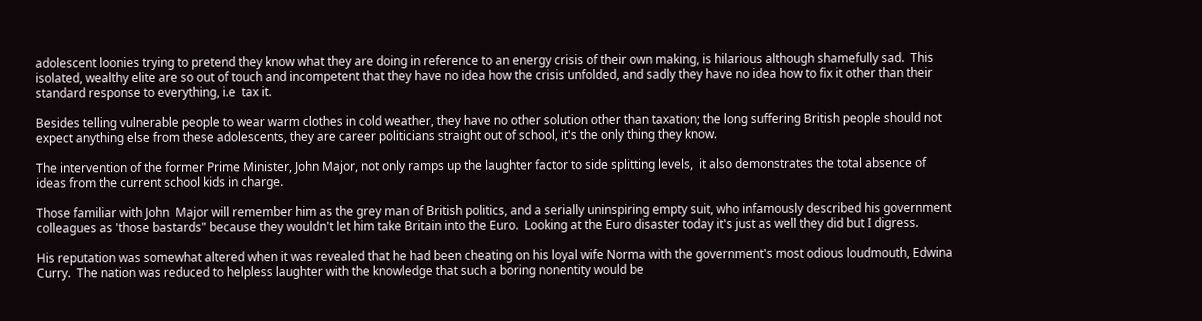adolescent loonies trying to pretend they know what they are doing in reference to an energy crisis of their own making, is hilarious although shamefully sad.  This isolated, wealthy elite are so out of touch and incompetent that they have no idea how the crisis unfolded, and sadly they have no idea how to fix it other than their standard response to everything, i.e  tax it.

Besides telling vulnerable people to wear warm clothes in cold weather, they have no other solution other than taxation; the long suffering British people should not expect anything else from these adolescents, they are career politicians straight out of school, it's the only thing they know.

The intervention of the former Prime Minister, John Major, not only ramps up the laughter factor to side splitting levels,  it also demonstrates the total absence of ideas from the current school kids in charge.

Those familiar with John  Major will remember him as the grey man of British politics, and a serially uninspiring empty suit, who infamously described his government colleagues as 'those bastards" because they wouldn't let him take Britain into the Euro.  Looking at the Euro disaster today it's just as well they did but I digress.

His reputation was somewhat altered when it was revealed that he had been cheating on his loyal wife Norma with the government's most odious loudmouth, Edwina Curry.  The nation was reduced to helpless laughter with the knowledge that such a boring nonentity would be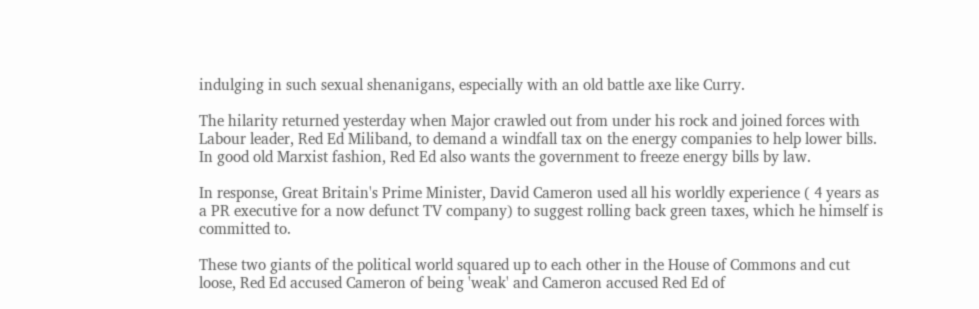indulging in such sexual shenanigans, especially with an old battle axe like Curry.

The hilarity returned yesterday when Major crawled out from under his rock and joined forces with Labour leader, Red Ed Miliband, to demand a windfall tax on the energy companies to help lower bills.  In good old Marxist fashion, Red Ed also wants the government to freeze energy bills by law.

In response, Great Britain's Prime Minister, David Cameron used all his worldly experience ( 4 years as a PR executive for a now defunct TV company) to suggest rolling back green taxes, which he himself is committed to.

These two giants of the political world squared up to each other in the House of Commons and cut loose, Red Ed accused Cameron of being 'weak' and Cameron accused Red Ed of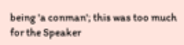being 'a conman'; this was too much for the Speaker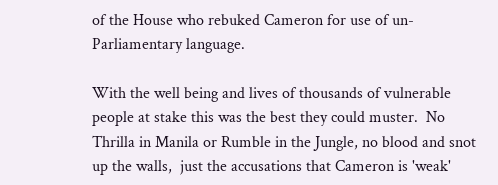of the House who rebuked Cameron for use of un-Parliamentary language.

With the well being and lives of thousands of vulnerable people at stake this was the best they could muster.  No Thrilla in Manila or Rumble in the Jungle, no blood and snot up the walls,  just the accusations that Cameron is 'weak'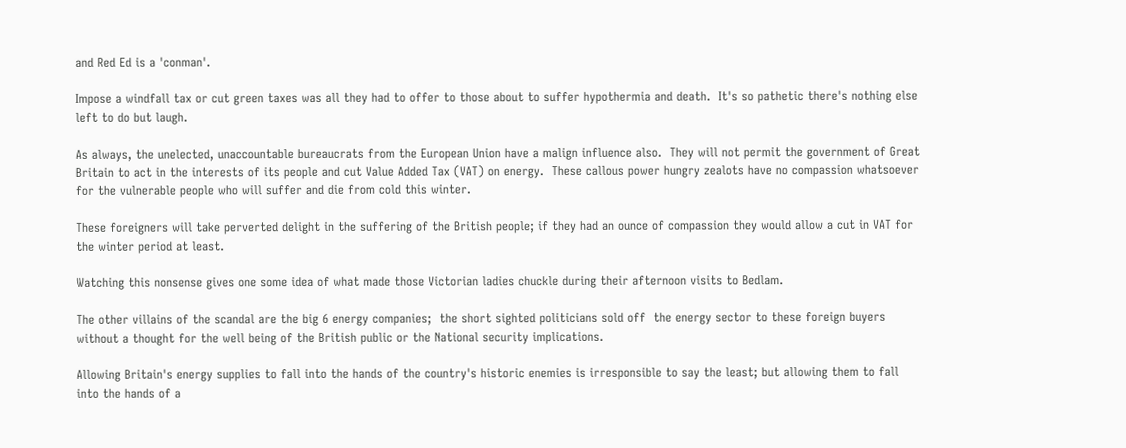and Red Ed is a 'conman'.

Impose a windfall tax or cut green taxes was all they had to offer to those about to suffer hypothermia and death.  It's so pathetic there's nothing else left to do but laugh.

As always, the unelected, unaccountable bureaucrats from the European Union have a malign influence also.  They will not permit the government of Great Britain to act in the interests of its people and cut Value Added Tax (VAT) on energy.  These callous power hungry zealots have no compassion whatsoever for the vulnerable people who will suffer and die from cold this winter.

These foreigners will take perverted delight in the suffering of the British people; if they had an ounce of compassion they would allow a cut in VAT for the winter period at least.

Watching this nonsense gives one some idea of what made those Victorian ladies chuckle during their afternoon visits to Bedlam.

The other villains of the scandal are the big 6 energy companies;  the short sighted politicians sold off  the energy sector to these foreign buyers without a thought for the well being of the British public or the National security implications.

Allowing Britain's energy supplies to fall into the hands of the country's historic enemies is irresponsible to say the least; but allowing them to fall into the hands of a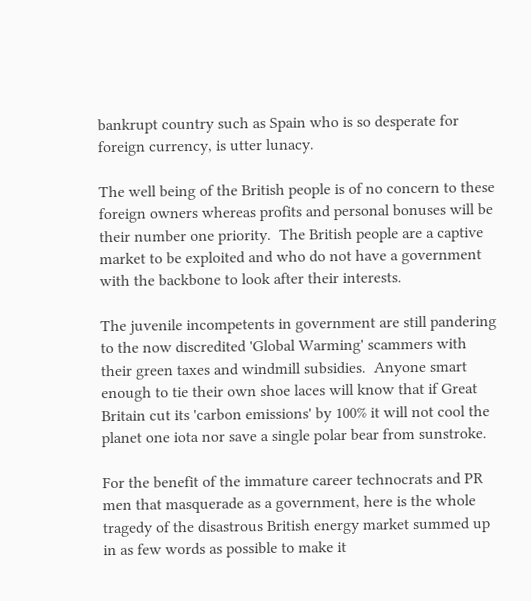bankrupt country such as Spain who is so desperate for foreign currency, is utter lunacy.

The well being of the British people is of no concern to these foreign owners whereas profits and personal bonuses will be their number one priority.  The British people are a captive market to be exploited and who do not have a government with the backbone to look after their interests.

The juvenile incompetents in government are still pandering to the now discredited 'Global Warming' scammers with their green taxes and windmill subsidies.  Anyone smart enough to tie their own shoe laces will know that if Great Britain cut its 'carbon emissions' by 100% it will not cool the planet one iota nor save a single polar bear from sunstroke.

For the benefit of the immature career technocrats and PR men that masquerade as a government, here is the whole tragedy of the disastrous British energy market summed up in as few words as possible to make it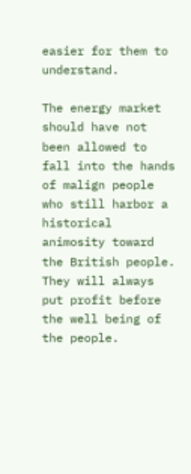easier for them to understand.

The energy market should have not been allowed to fall into the hands of malign people who still harbor a historical animosity toward the British people.  They will always put profit before the well being of the people.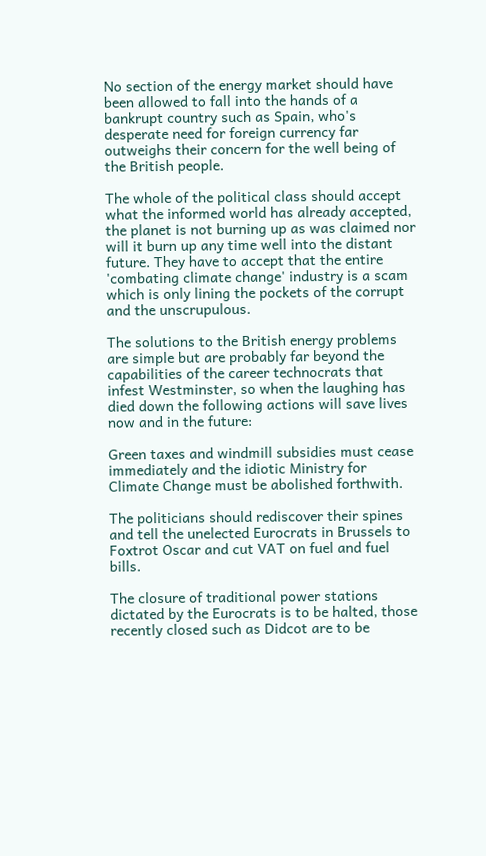No section of the energy market should have been allowed to fall into the hands of a bankrupt country such as Spain, who's desperate need for foreign currency far outweighs their concern for the well being of the British people.

The whole of the political class should accept what the informed world has already accepted, the planet is not burning up as was claimed nor will it burn up any time well into the distant future. They have to accept that the entire 'combating climate change' industry is a scam which is only lining the pockets of the corrupt and the unscrupulous.

The solutions to the British energy problems are simple but are probably far beyond the capabilities of the career technocrats that infest Westminster, so when the laughing has died down the following actions will save lives now and in the future:

Green taxes and windmill subsidies must cease immediately and the idiotic Ministry for Climate Change must be abolished forthwith.

The politicians should rediscover their spines and tell the unelected Eurocrats in Brussels to Foxtrot Oscar and cut VAT on fuel and fuel bills.

The closure of traditional power stations dictated by the Eurocrats is to be halted, those recently closed such as Didcot are to be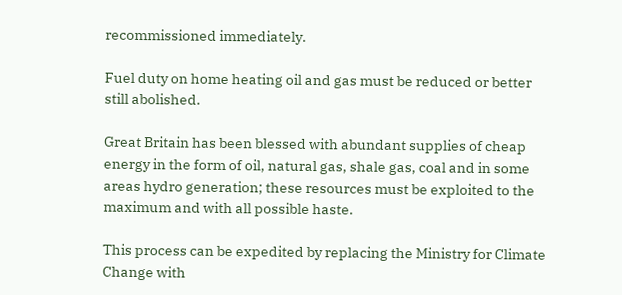recommissioned immediately.

Fuel duty on home heating oil and gas must be reduced or better still abolished.

Great Britain has been blessed with abundant supplies of cheap energy in the form of oil, natural gas, shale gas, coal and in some areas hydro generation; these resources must be exploited to the maximum and with all possible haste.

This process can be expedited by replacing the Ministry for Climate Change with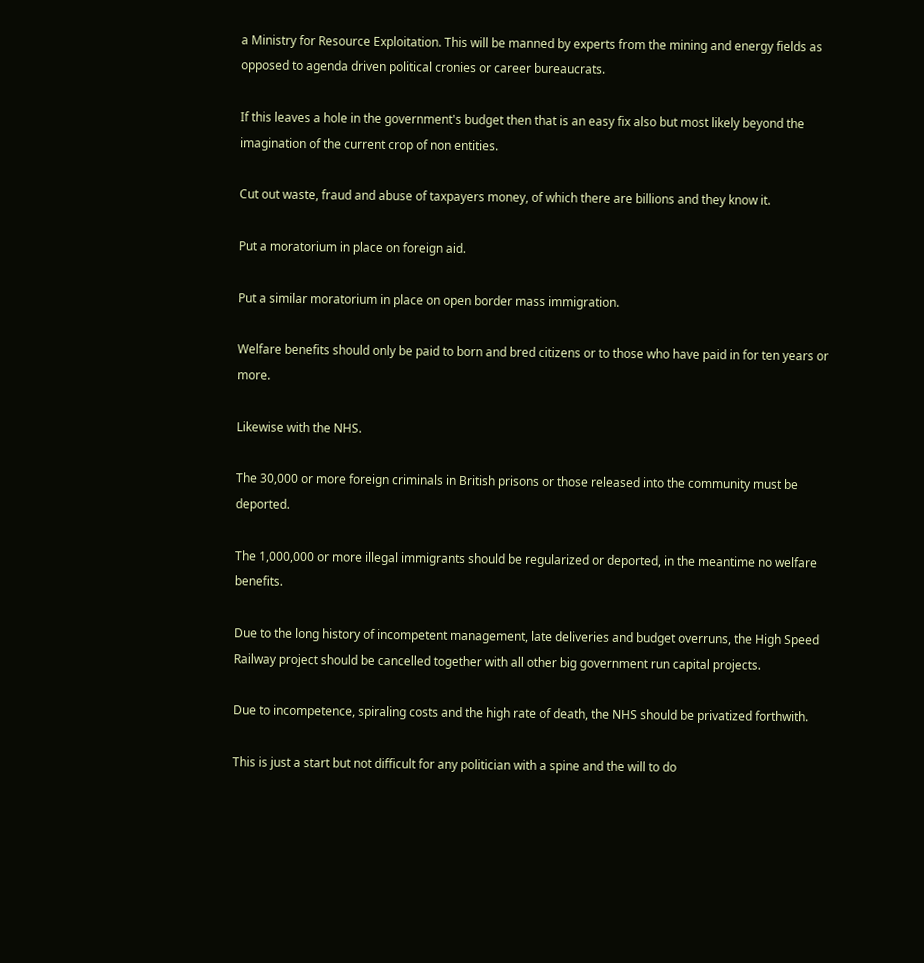a Ministry for Resource Exploitation. This will be manned by experts from the mining and energy fields as opposed to agenda driven political cronies or career bureaucrats.

If this leaves a hole in the government's budget then that is an easy fix also but most likely beyond the imagination of the current crop of non entities.

Cut out waste, fraud and abuse of taxpayers money, of which there are billions and they know it.

Put a moratorium in place on foreign aid.

Put a similar moratorium in place on open border mass immigration.

Welfare benefits should only be paid to born and bred citizens or to those who have paid in for ten years or more.

Likewise with the NHS.

The 30,000 or more foreign criminals in British prisons or those released into the community must be deported.

The 1,000,000 or more illegal immigrants should be regularized or deported, in the meantime no welfare benefits.

Due to the long history of incompetent management, late deliveries and budget overruns, the High Speed Railway project should be cancelled together with all other big government run capital projects.

Due to incompetence, spiraling costs and the high rate of death, the NHS should be privatized forthwith.

This is just a start but not difficult for any politician with a spine and the will to do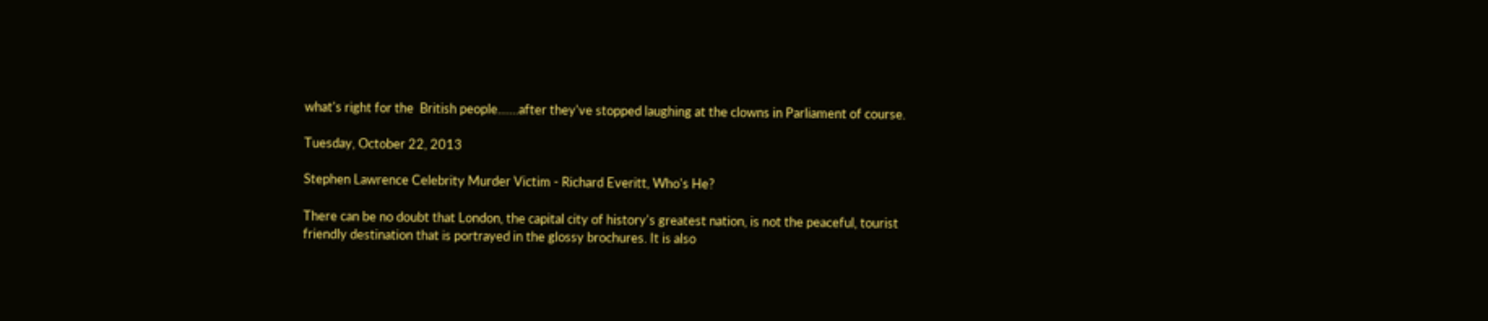what's right for the  British people.......after they've stopped laughing at the clowns in Parliament of course.

Tuesday, October 22, 2013

Stephen Lawrence Celebrity Murder Victim - Richard Everitt, Who's He?

There can be no doubt that London, the capital city of history's greatest nation, is not the peaceful, tourist friendly destination that is portrayed in the glossy brochures. It is also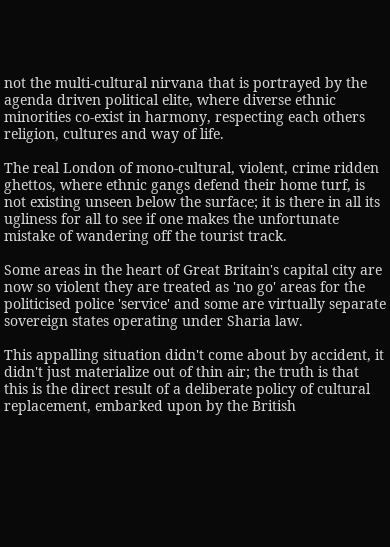not the multi-cultural nirvana that is portrayed by the agenda driven political elite, where diverse ethnic minorities co-exist in harmony, respecting each others religion, cultures and way of life.

The real London of mono-cultural, violent, crime ridden ghettos, where ethnic gangs defend their home turf, is not existing unseen below the surface; it is there in all its ugliness for all to see if one makes the unfortunate mistake of wandering off the tourist track.

Some areas in the heart of Great Britain's capital city are now so violent they are treated as 'no go' areas for the politicised police 'service' and some are virtually separate sovereign states operating under Sharia law.

This appalling situation didn't come about by accident, it didn't just materialize out of thin air; the truth is that this is the direct result of a deliberate policy of cultural replacement, embarked upon by the British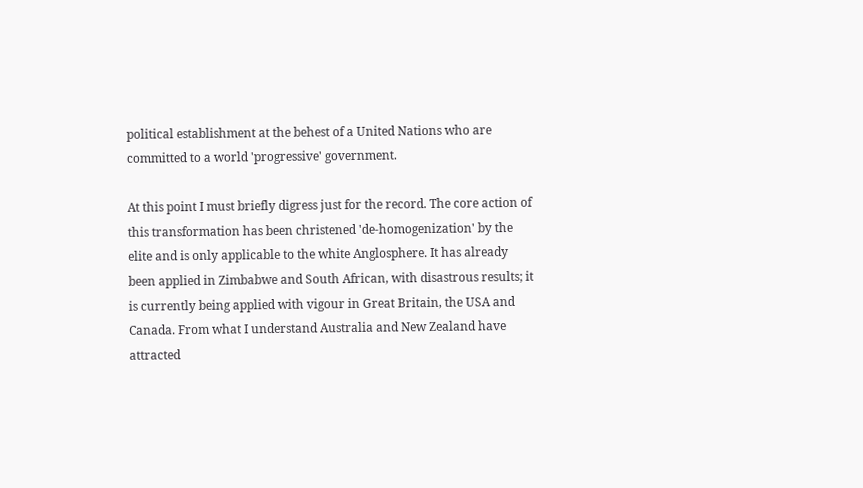political establishment at the behest of a United Nations who are committed to a world 'progressive' government.

At this point I must briefly digress just for the record. The core action of this transformation has been christened 'de-homogenization' by the elite and is only applicable to the white Anglosphere. It has already been applied in Zimbabwe and South African, with disastrous results; it is currently being applied with vigour in Great Britain, the USA and Canada. From what I understand Australia and New Zealand have attracted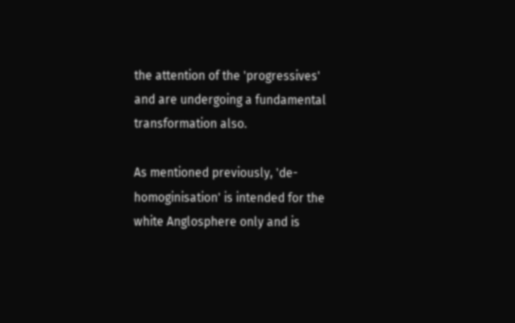the attention of the 'progressives' and are undergoing a fundamental  transformation also.

As mentioned previously, 'de-homoginisation' is intended for the white Anglosphere only and is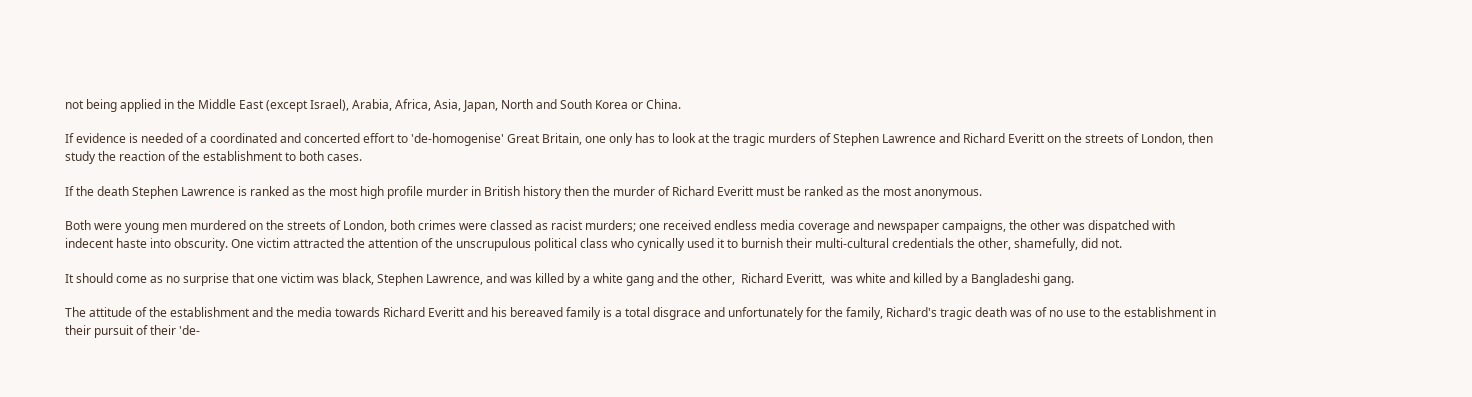not being applied in the Middle East (except Israel), Arabia, Africa, Asia, Japan, North and South Korea or China.

If evidence is needed of a coordinated and concerted effort to 'de-homogenise' Great Britain, one only has to look at the tragic murders of Stephen Lawrence and Richard Everitt on the streets of London, then study the reaction of the establishment to both cases.

If the death Stephen Lawrence is ranked as the most high profile murder in British history then the murder of Richard Everitt must be ranked as the most anonymous.

Both were young men murdered on the streets of London, both crimes were classed as racist murders; one received endless media coverage and newspaper campaigns, the other was dispatched with indecent haste into obscurity. One victim attracted the attention of the unscrupulous political class who cynically used it to burnish their multi-cultural credentials the other, shamefully, did not.

It should come as no surprise that one victim was black, Stephen Lawrence, and was killed by a white gang and the other,  Richard Everitt,  was white and killed by a Bangladeshi gang.

The attitude of the establishment and the media towards Richard Everitt and his bereaved family is a total disgrace and unfortunately for the family, Richard's tragic death was of no use to the establishment in their pursuit of their 'de-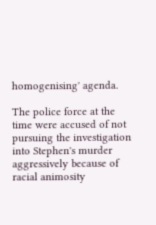homogenising' agenda.

The police force at the time were accused of not pursuing the investigation into Stephen's murder aggressively because of racial animosity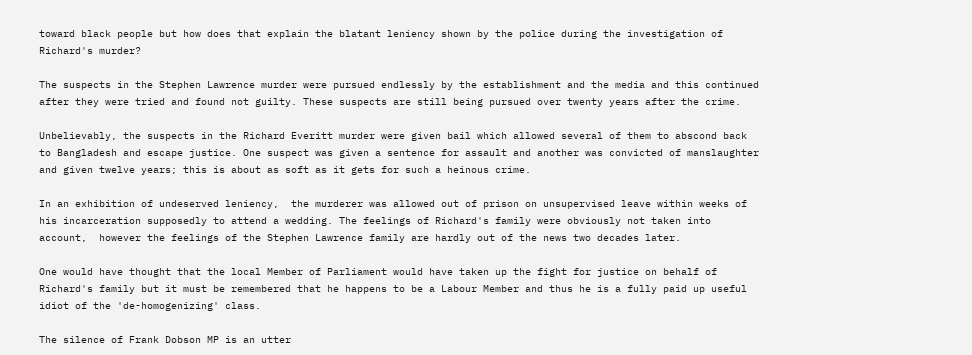toward black people but how does that explain the blatant leniency shown by the police during the investigation of Richard's murder?

The suspects in the Stephen Lawrence murder were pursued endlessly by the establishment and the media and this continued after they were tried and found not guilty. These suspects are still being pursued over twenty years after the crime.

Unbelievably, the suspects in the Richard Everitt murder were given bail which allowed several of them to abscond back to Bangladesh and escape justice. One suspect was given a sentence for assault and another was convicted of manslaughter and given twelve years; this is about as soft as it gets for such a heinous crime.

In an exhibition of undeserved leniency,  the murderer was allowed out of prison on unsupervised leave within weeks of his incarceration supposedly to attend a wedding. The feelings of Richard's family were obviously not taken into account,  however the feelings of the Stephen Lawrence family are hardly out of the news two decades later.

One would have thought that the local Member of Parliament would have taken up the fight for justice on behalf of Richard's family but it must be remembered that he happens to be a Labour Member and thus he is a fully paid up useful idiot of the 'de-homogenizing' class.

The silence of Frank Dobson MP is an utter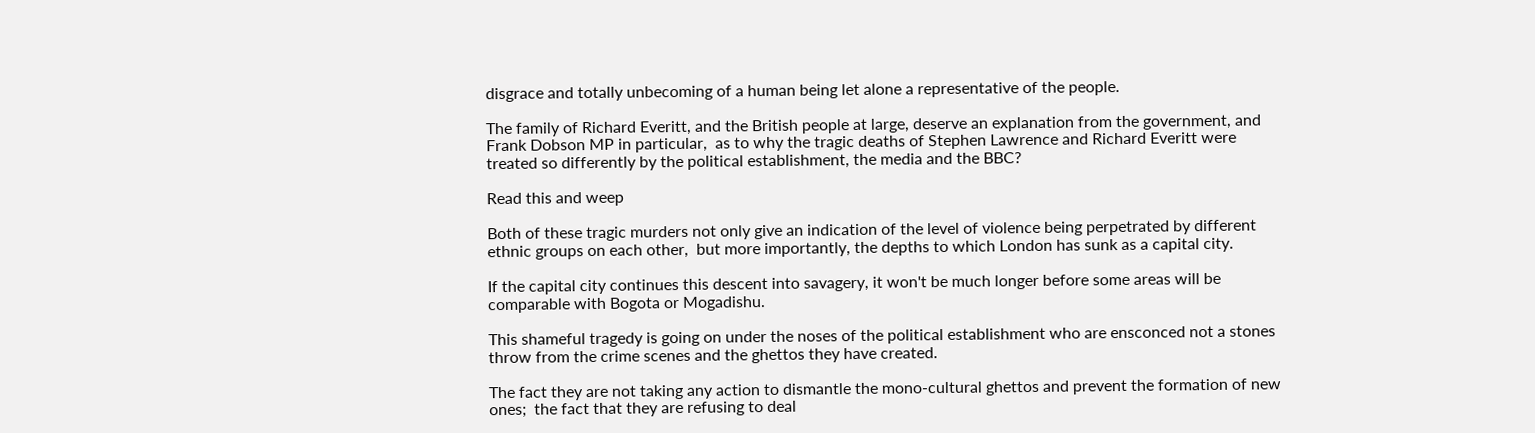disgrace and totally unbecoming of a human being let alone a representative of the people.

The family of Richard Everitt, and the British people at large, deserve an explanation from the government, and Frank Dobson MP in particular,  as to why the tragic deaths of Stephen Lawrence and Richard Everitt were treated so differently by the political establishment, the media and the BBC?

Read this and weep

Both of these tragic murders not only give an indication of the level of violence being perpetrated by different ethnic groups on each other,  but more importantly, the depths to which London has sunk as a capital city.

If the capital city continues this descent into savagery, it won't be much longer before some areas will be comparable with Bogota or Mogadishu.

This shameful tragedy is going on under the noses of the political establishment who are ensconced not a stones throw from the crime scenes and the ghettos they have created.

The fact they are not taking any action to dismantle the mono-cultural ghettos and prevent the formation of new ones;  the fact that they are refusing to deal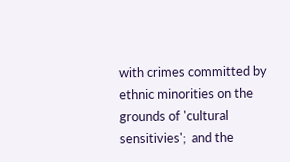with crimes committed by ethnic minorities on the grounds of 'cultural sensitivies';  and the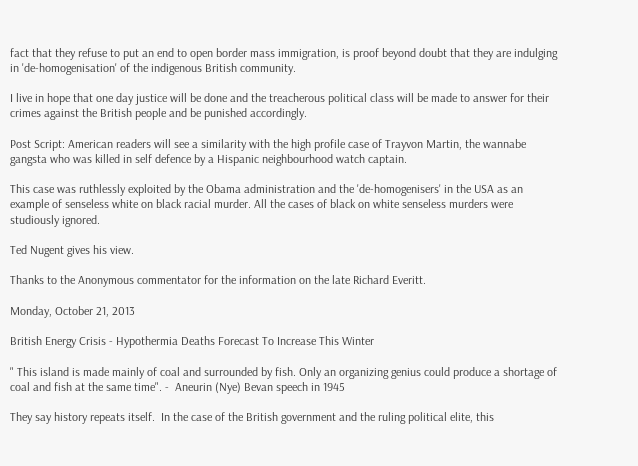fact that they refuse to put an end to open border mass immigration, is proof beyond doubt that they are indulging in 'de-homogenisation' of the indigenous British community.

I live in hope that one day justice will be done and the treacherous political class will be made to answer for their crimes against the British people and be punished accordingly.

Post Script: American readers will see a similarity with the high profile case of Trayvon Martin, the wannabe gangsta who was killed in self defence by a Hispanic neighbourhood watch captain.

This case was ruthlessly exploited by the Obama administration and the 'de-homogenisers' in the USA as an example of senseless white on black racial murder. All the cases of black on white senseless murders were studiously ignored.

Ted Nugent gives his view.

Thanks to the Anonymous commentator for the information on the late Richard Everitt.

Monday, October 21, 2013

British Energy Crisis - Hypothermia Deaths Forecast To Increase This Winter

" This island is made mainly of coal and surrounded by fish. Only an organizing genius could produce a shortage of coal and fish at the same time". -  Aneurin (Nye) Bevan speech in 1945

They say history repeats itself.  In the case of the British government and the ruling political elite, this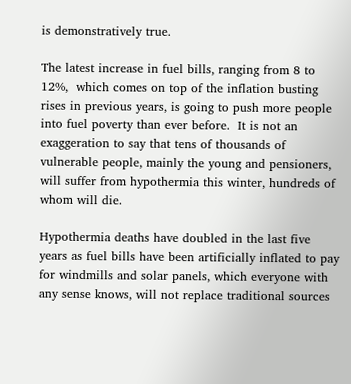is demonstratively true.

The latest increase in fuel bills, ranging from 8 to 12%,  which comes on top of the inflation busting rises in previous years, is going to push more people into fuel poverty than ever before.  It is not an exaggeration to say that tens of thousands of vulnerable people, mainly the young and pensioners, will suffer from hypothermia this winter, hundreds of whom will die.

Hypothermia deaths have doubled in the last five years as fuel bills have been artificially inflated to pay for windmills and solar panels, which everyone with any sense knows, will not replace traditional sources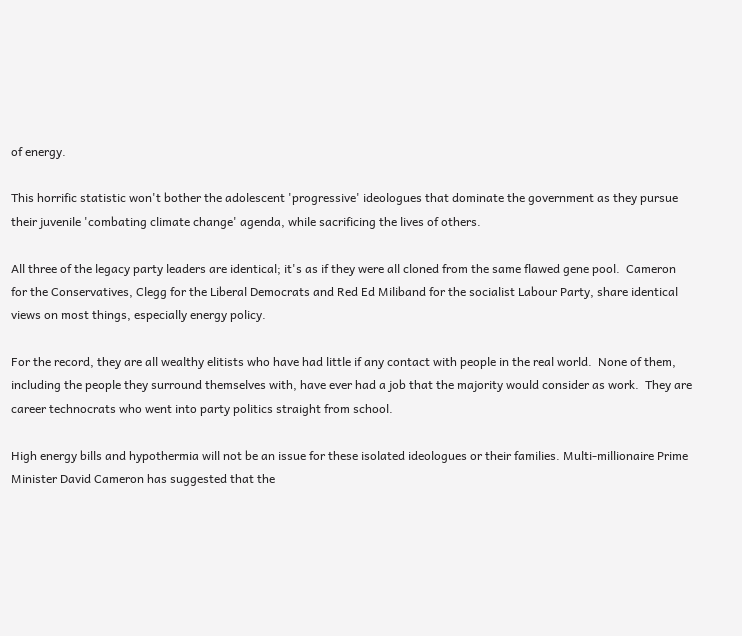of energy.

This horrific statistic won't bother the adolescent 'progressive' ideologues that dominate the government as they pursue their juvenile 'combating climate change' agenda, while sacrificing the lives of others.

All three of the legacy party leaders are identical; it's as if they were all cloned from the same flawed gene pool.  Cameron for the Conservatives, Clegg for the Liberal Democrats and Red Ed Miliband for the socialist Labour Party, share identical views on most things, especially energy policy.

For the record, they are all wealthy elitists who have had little if any contact with people in the real world.  None of them, including the people they surround themselves with, have ever had a job that the majority would consider as work.  They are career technocrats who went into party politics straight from school.

High energy bills and hypothermia will not be an issue for these isolated ideologues or their families. Multi-millionaire Prime Minister David Cameron has suggested that the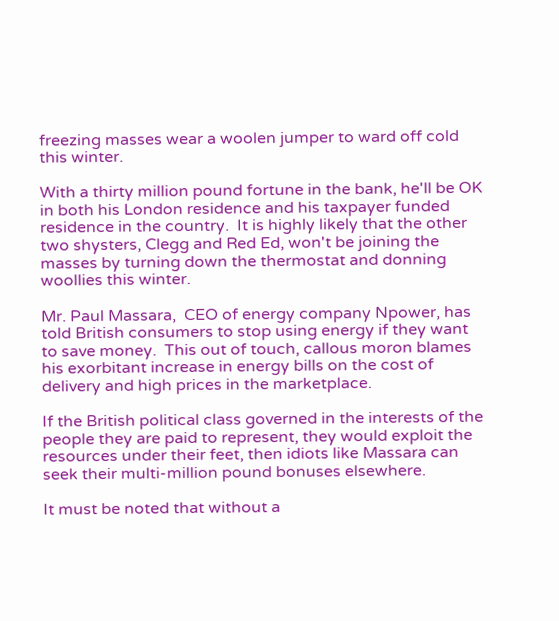freezing masses wear a woolen jumper to ward off cold this winter.

With a thirty million pound fortune in the bank, he'll be OK in both his London residence and his taxpayer funded residence in the country.  It is highly likely that the other two shysters, Clegg and Red Ed, won't be joining the masses by turning down the thermostat and donning woollies this winter.

Mr. Paul Massara,  CEO of energy company Npower, has told British consumers to stop using energy if they want to save money.  This out of touch, callous moron blames his exorbitant increase in energy bills on the cost of delivery and high prices in the marketplace.

If the British political class governed in the interests of the people they are paid to represent, they would exploit the resources under their feet, then idiots like Massara can seek their multi-million pound bonuses elsewhere.

It must be noted that without a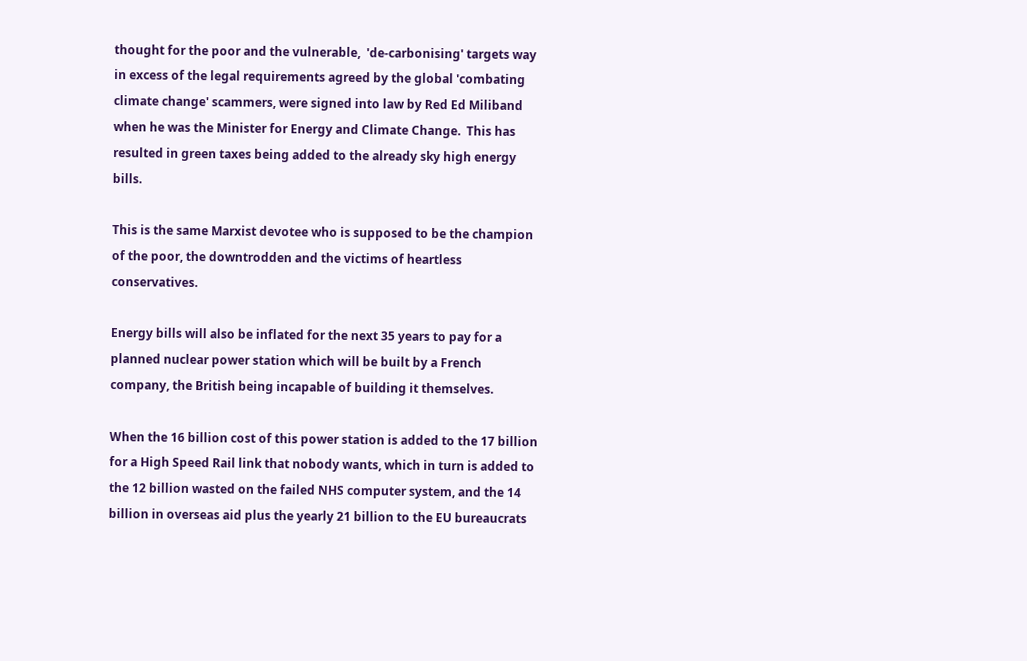thought for the poor and the vulnerable,  'de-carbonising' targets way in excess of the legal requirements agreed by the global 'combating climate change' scammers, were signed into law by Red Ed Miliband when he was the Minister for Energy and Climate Change.  This has resulted in green taxes being added to the already sky high energy bills.

This is the same Marxist devotee who is supposed to be the champion of the poor, the downtrodden and the victims of heartless conservatives.

Energy bills will also be inflated for the next 35 years to pay for a planned nuclear power station which will be built by a French company, the British being incapable of building it themselves.

When the 16 billion cost of this power station is added to the 17 billion for a High Speed Rail link that nobody wants, which in turn is added to the 12 billion wasted on the failed NHS computer system, and the 14 billion in overseas aid plus the yearly 21 billion to the EU bureaucrats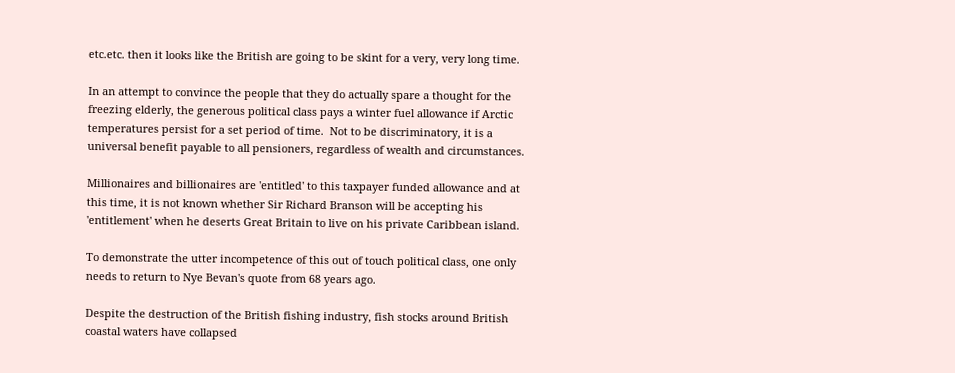etc.etc. then it looks like the British are going to be skint for a very, very long time.

In an attempt to convince the people that they do actually spare a thought for the freezing elderly, the generous political class pays a winter fuel allowance if Arctic temperatures persist for a set period of time.  Not to be discriminatory, it is a universal benefit payable to all pensioners, regardless of wealth and circumstances.

Millionaires and billionaires are 'entitled' to this taxpayer funded allowance and at this time, it is not known whether Sir Richard Branson will be accepting his 'entitlement' when he deserts Great Britain to live on his private Caribbean island.

To demonstrate the utter incompetence of this out of touch political class, one only needs to return to Nye Bevan's quote from 68 years ago.

Despite the destruction of the British fishing industry, fish stocks around British coastal waters have collapsed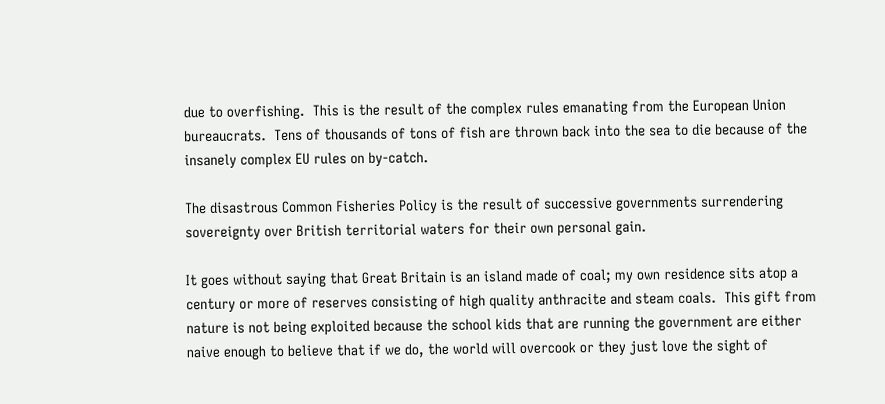due to overfishing.  This is the result of the complex rules emanating from the European Union bureaucrats.  Tens of thousands of tons of fish are thrown back into the sea to die because of the insanely complex EU rules on by-catch.

The disastrous Common Fisheries Policy is the result of successive governments surrendering sovereignty over British territorial waters for their own personal gain.

It goes without saying that Great Britain is an island made of coal; my own residence sits atop a century or more of reserves consisting of high quality anthracite and steam coals.  This gift from nature is not being exploited because the school kids that are running the government are either naive enough to believe that if we do, the world will overcook or they just love the sight of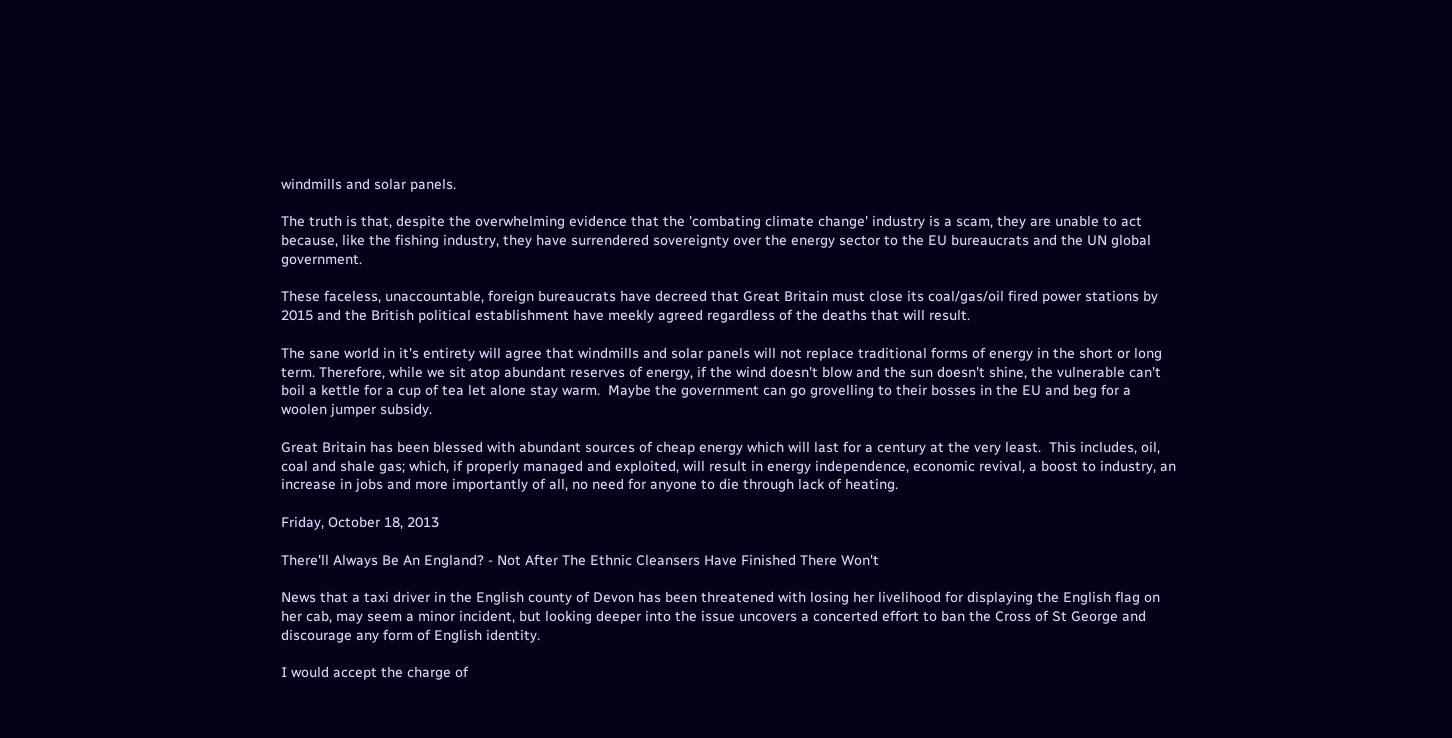windmills and solar panels.

The truth is that, despite the overwhelming evidence that the 'combating climate change' industry is a scam, they are unable to act because, like the fishing industry, they have surrendered sovereignty over the energy sector to the EU bureaucrats and the UN global government.

These faceless, unaccountable, foreign bureaucrats have decreed that Great Britain must close its coal/gas/oil fired power stations by 2015 and the British political establishment have meekly agreed regardless of the deaths that will result.

The sane world in it's entirety will agree that windmills and solar panels will not replace traditional forms of energy in the short or long term. Therefore, while we sit atop abundant reserves of energy, if the wind doesn't blow and the sun doesn't shine, the vulnerable can't boil a kettle for a cup of tea let alone stay warm.  Maybe the government can go grovelling to their bosses in the EU and beg for a woolen jumper subsidy.

Great Britain has been blessed with abundant sources of cheap energy which will last for a century at the very least.  This includes, oil, coal and shale gas; which, if properly managed and exploited, will result in energy independence, economic revival, a boost to industry, an increase in jobs and more importantly of all, no need for anyone to die through lack of heating.

Friday, October 18, 2013

There'll Always Be An England? - Not After The Ethnic Cleansers Have Finished There Won't

News that a taxi driver in the English county of Devon has been threatened with losing her livelihood for displaying the English flag on her cab, may seem a minor incident, but looking deeper into the issue uncovers a concerted effort to ban the Cross of St George and discourage any form of English identity.

I would accept the charge of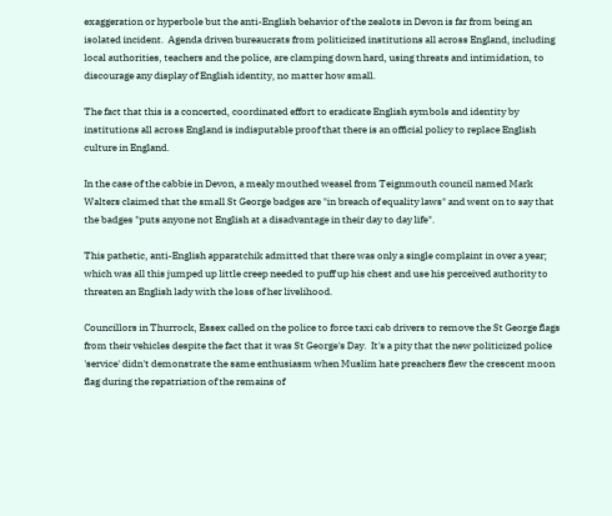exaggeration or hyperbole but the anti-English behavior of the zealots in Devon is far from being an isolated incident.  Agenda driven bureaucrats from politicized institutions all across England, including local authorities, teachers and the police, are clamping down hard, using threats and intimidation, to discourage any display of English identity, no matter how small.

The fact that this is a concerted, coordinated effort to eradicate English symbols and identity by institutions all across England is indisputable proof that there is an official policy to replace English culture in England.

In the case of the cabbie in Devon, a mealy mouthed weasel from Teignmouth council named Mark Walters claimed that the small St George badges are "in breach of equality laws" and went on to say that the badges "puts anyone not English at a disadvantage in their day to day life".

This pathetic, anti-English apparatchik admitted that there was only a single complaint in over a year; which was all this jumped up little creep needed to puff up his chest and use his perceived authority to threaten an English lady with the loss of her livelihood.

Councillors in Thurrock, Essex called on the police to force taxi cab drivers to remove the St George flags from their vehicles despite the fact that it was St George's Day.  It's a pity that the new politicized police 'service' didn't demonstrate the same enthusiasm when Muslim hate preachers flew the crescent moon flag during the repatriation of the remains of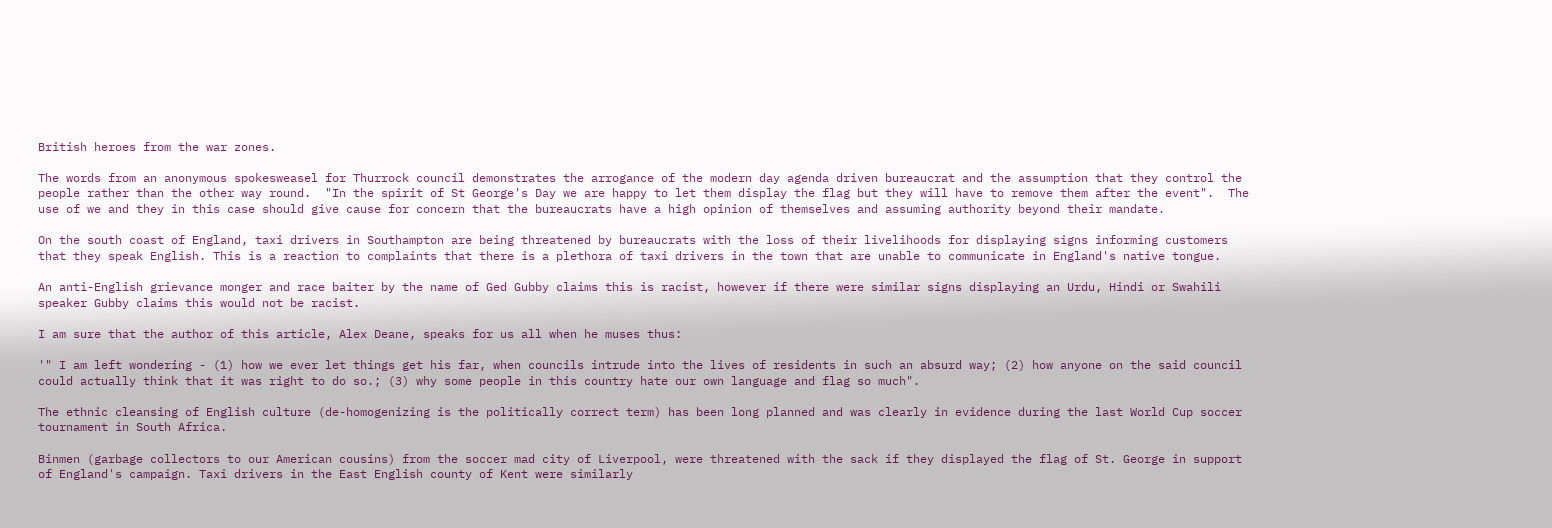British heroes from the war zones.

The words from an anonymous spokesweasel for Thurrock council demonstrates the arrogance of the modern day agenda driven bureaucrat and the assumption that they control the people rather than the other way round.  "In the spirit of St George's Day we are happy to let them display the flag but they will have to remove them after the event".  The use of we and they in this case should give cause for concern that the bureaucrats have a high opinion of themselves and assuming authority beyond their mandate.

On the south coast of England, taxi drivers in Southampton are being threatened by bureaucrats with the loss of their livelihoods for displaying signs informing customers that they speak English. This is a reaction to complaints that there is a plethora of taxi drivers in the town that are unable to communicate in England's native tongue.

An anti-English grievance monger and race baiter by the name of Ged Gubby claims this is racist, however if there were similar signs displaying an Urdu, Hindi or Swahili speaker Gubby claims this would not be racist.

I am sure that the author of this article, Alex Deane, speaks for us all when he muses thus:

'" I am left wondering - (1) how we ever let things get his far, when councils intrude into the lives of residents in such an absurd way; (2) how anyone on the said council could actually think that it was right to do so.; (3) why some people in this country hate our own language and flag so much".

The ethnic cleansing of English culture (de-homogenizing is the politically correct term) has been long planned and was clearly in evidence during the last World Cup soccer tournament in South Africa.

Binmen (garbage collectors to our American cousins) from the soccer mad city of Liverpool, were threatened with the sack if they displayed the flag of St. George in support of England's campaign. Taxi drivers in the East English county of Kent were similarly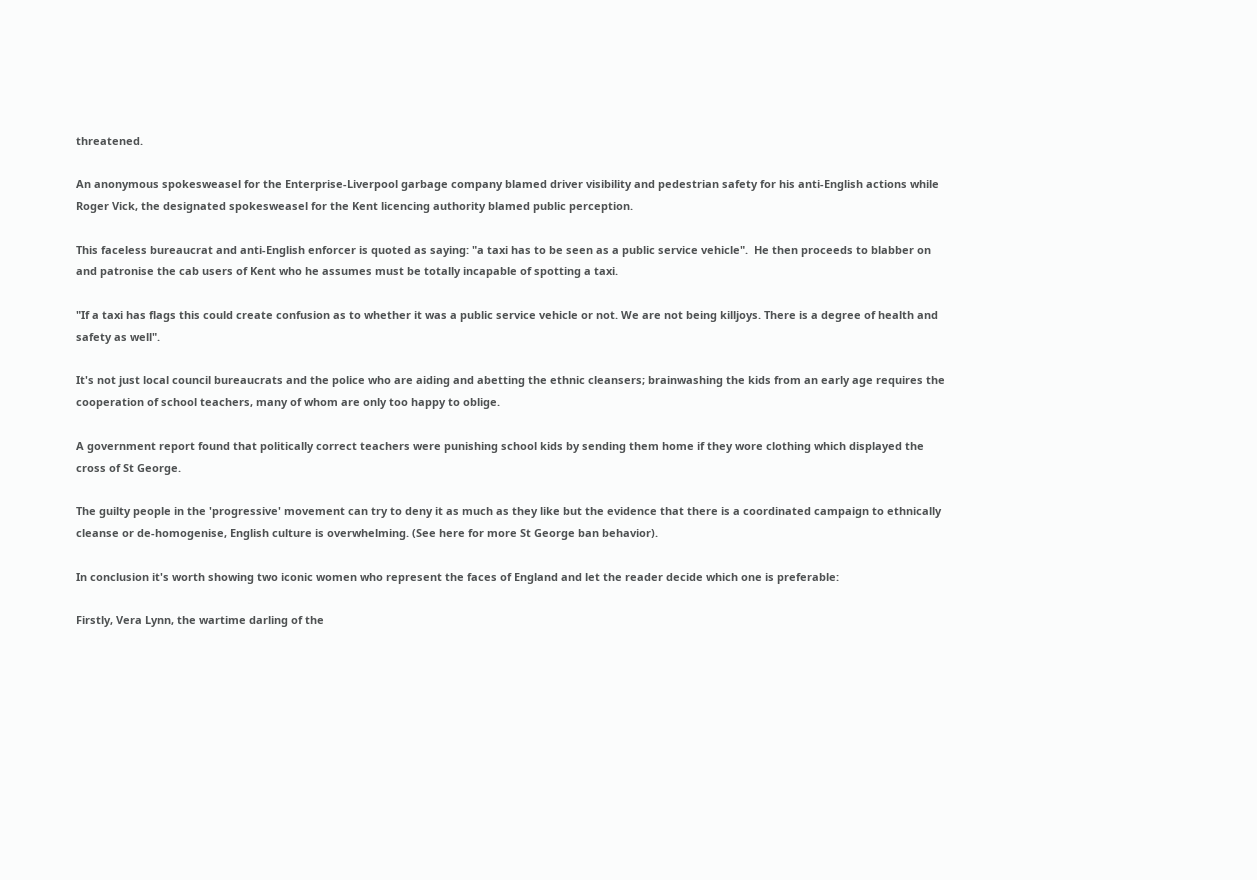threatened.

An anonymous spokesweasel for the Enterprise-Liverpool garbage company blamed driver visibility and pedestrian safety for his anti-English actions while Roger Vick, the designated spokesweasel for the Kent licencing authority blamed public perception.

This faceless bureaucrat and anti-English enforcer is quoted as saying: "a taxi has to be seen as a public service vehicle".  He then proceeds to blabber on and patronise the cab users of Kent who he assumes must be totally incapable of spotting a taxi.

"If a taxi has flags this could create confusion as to whether it was a public service vehicle or not. We are not being killjoys. There is a degree of health and safety as well".

It's not just local council bureaucrats and the police who are aiding and abetting the ethnic cleansers; brainwashing the kids from an early age requires the cooperation of school teachers, many of whom are only too happy to oblige.

A government report found that politically correct teachers were punishing school kids by sending them home if they wore clothing which displayed the cross of St George.

The guilty people in the 'progressive' movement can try to deny it as much as they like but the evidence that there is a coordinated campaign to ethnically cleanse or de-homogenise, English culture is overwhelming. (See here for more St George ban behavior).

In conclusion it's worth showing two iconic women who represent the faces of England and let the reader decide which one is preferable:

Firstly, Vera Lynn, the wartime darling of the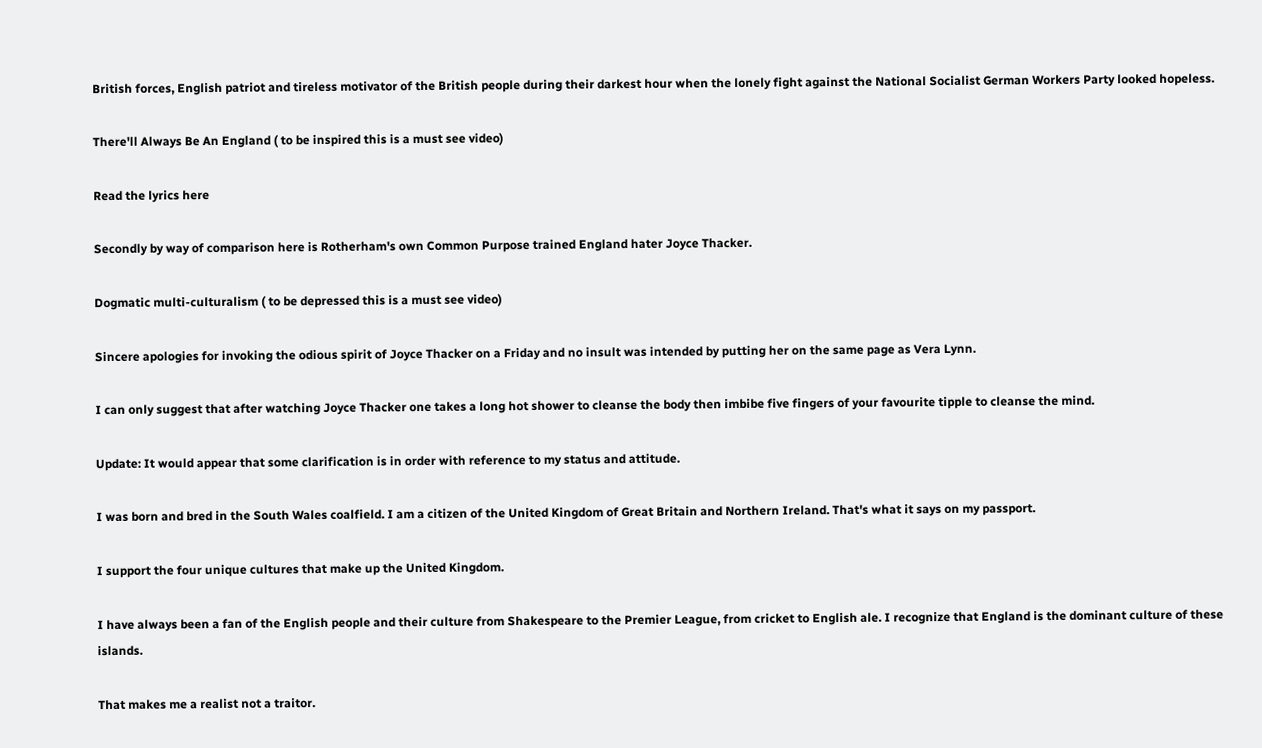British forces, English patriot and tireless motivator of the British people during their darkest hour when the lonely fight against the National Socialist German Workers Party looked hopeless.

There'll Always Be An England ( to be inspired this is a must see video)

Read the lyrics here

Secondly by way of comparison here is Rotherham's own Common Purpose trained England hater Joyce Thacker.

Dogmatic multi-culturalism ( to be depressed this is a must see video)

Sincere apologies for invoking the odious spirit of Joyce Thacker on a Friday and no insult was intended by putting her on the same page as Vera Lynn.

I can only suggest that after watching Joyce Thacker one takes a long hot shower to cleanse the body then imbibe five fingers of your favourite tipple to cleanse the mind.

Update: It would appear that some clarification is in order with reference to my status and attitude.

I was born and bred in the South Wales coalfield. I am a citizen of the United Kingdom of Great Britain and Northern Ireland. That's what it says on my passport.

I support the four unique cultures that make up the United Kingdom.

I have always been a fan of the English people and their culture from Shakespeare to the Premier League, from cricket to English ale. I recognize that England is the dominant culture of these islands.

That makes me a realist not a traitor.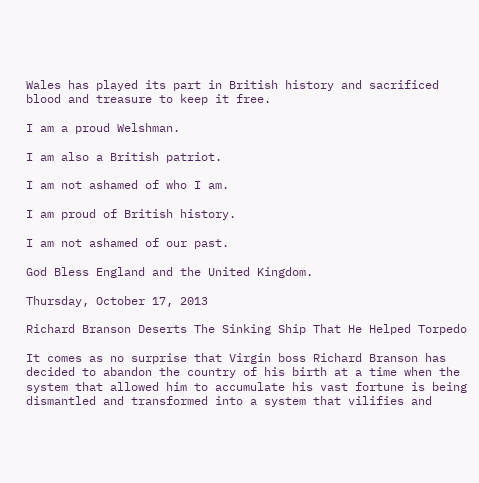Wales has played its part in British history and sacrificed blood and treasure to keep it free.

I am a proud Welshman.

I am also a British patriot.

I am not ashamed of who I am.

I am proud of British history.

I am not ashamed of our past.

God Bless England and the United Kingdom.

Thursday, October 17, 2013

Richard Branson Deserts The Sinking Ship That He Helped Torpedo

It comes as no surprise that Virgin boss Richard Branson has decided to abandon the country of his birth at a time when the system that allowed him to accumulate his vast fortune is being dismantled and transformed into a system that vilifies and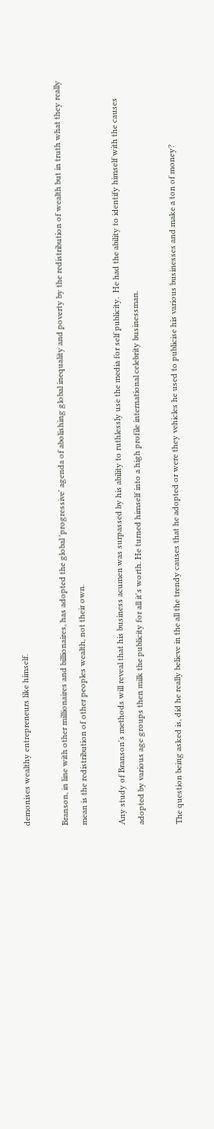demonises wealthy entrepreneurs like himself.

Branson, in line with other millionaires and billionaires, has adopted the global 'progressive' agenda of abolishing global inequality and poverty by the redistribution of wealth but in truth what they really mean is the redistribution of other peoples wealth, not their own.

Any study of Branson's methods will reveal that his business acumen was surpassed by his ability to ruthlessly use the media for self publicity.  He had the ability to identify himself with the causes adopted by various age groups then milk the publicity for all it's worth. He turned himself into a high profile international celebrity businessman.

The question being asked is, did he really believe in the all the trendy causes that he adopted or were they vehicles he used to publicise his various businesses and make a ton of money?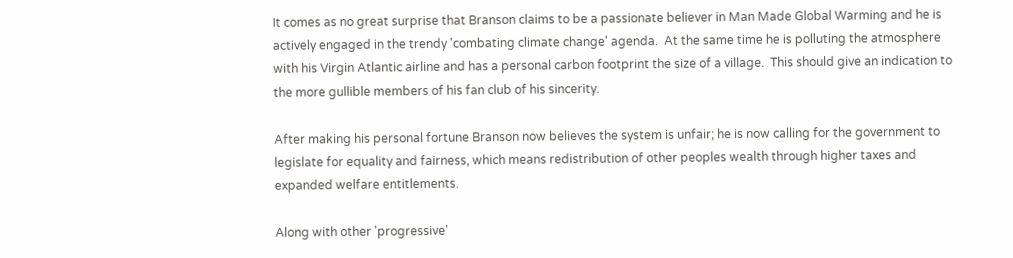It comes as no great surprise that Branson claims to be a passionate believer in Man Made Global Warming and he is actively engaged in the trendy 'combating climate change' agenda.  At the same time he is polluting the atmosphere with his Virgin Atlantic airline and has a personal carbon footprint the size of a village.  This should give an indication to the more gullible members of his fan club of his sincerity.

After making his personal fortune Branson now believes the system is unfair; he is now calling for the government to legislate for equality and fairness, which means redistribution of other peoples wealth through higher taxes and expanded welfare entitlements.

Along with other 'progressive'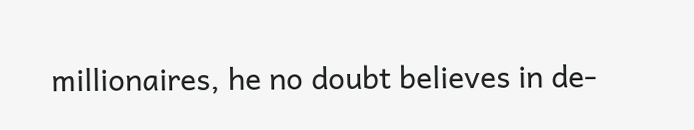millionaires, he no doubt believes in de-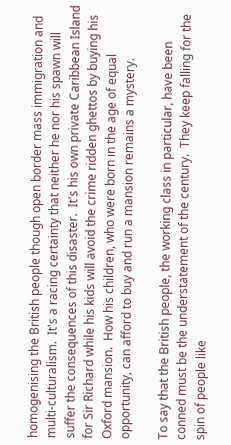homogenising the British people though open border mass immigration and multi-culturalism.  It's a racing certainty that neither he nor his spawn will suffer the consequences of this disaster.  It's his own private Caribbean Island for Sir Richard while his kids will avoid the crime ridden ghettos by buying his Oxford mansion.  How his children, who were born in the age of equal opportunity, can afford to buy and run a mansion remains a mystery.

To say that the British people, the working class in particular, have been conned must be the understatement of the century.  They keep falling for the spin of people like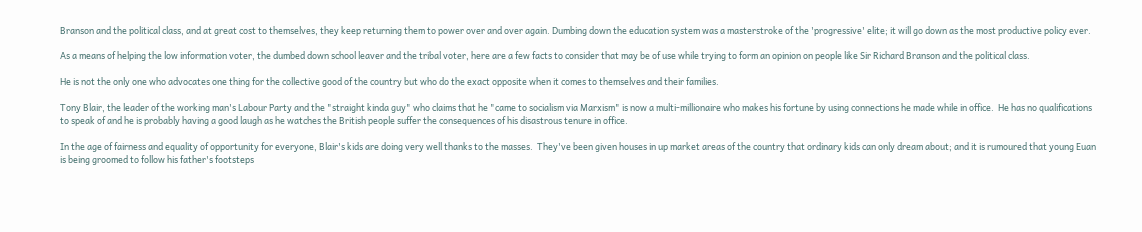Branson and the political class, and at great cost to themselves, they keep returning them to power over and over again. Dumbing down the education system was a masterstroke of the 'progressive' elite; it will go down as the most productive policy ever.

As a means of helping the low information voter, the dumbed down school leaver and the tribal voter, here are a few facts to consider that may be of use while trying to form an opinion on people like Sir Richard Branson and the political class.

He is not the only one who advocates one thing for the collective good of the country but who do the exact opposite when it comes to themselves and their families.

Tony Blair, the leader of the working man's Labour Party and the "straight kinda guy" who claims that he "came to socialism via Marxism" is now a multi-millionaire who makes his fortune by using connections he made while in office.  He has no qualifications to speak of and he is probably having a good laugh as he watches the British people suffer the consequences of his disastrous tenure in office.

In the age of fairness and equality of opportunity for everyone, Blair's kids are doing very well thanks to the masses.  They've been given houses in up market areas of the country that ordinary kids can only dream about; and it is rumoured that young Euan is being groomed to follow his father's footsteps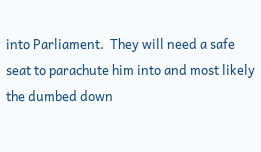into Parliament.  They will need a safe seat to parachute him into and most likely the dumbed down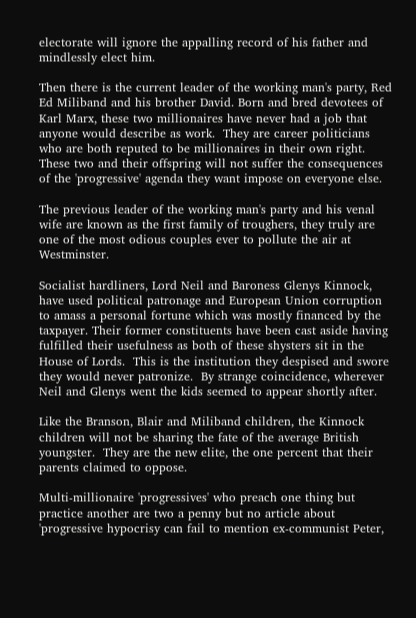electorate will ignore the appalling record of his father and mindlessly elect him.

Then there is the current leader of the working man's party, Red Ed Miliband and his brother David. Born and bred devotees of Karl Marx, these two millionaires have never had a job that anyone would describe as work.  They are career politicians who are both reputed to be millionaires in their own right. These two and their offspring will not suffer the consequences of the 'progressive' agenda they want impose on everyone else.

The previous leader of the working man's party and his venal wife are known as the first family of troughers, they truly are one of the most odious couples ever to pollute the air at Westminster.

Socialist hardliners, Lord Neil and Baroness Glenys Kinnock, have used political patronage and European Union corruption to amass a personal fortune which was mostly financed by the taxpayer. Their former constituents have been cast aside having fulfilled their usefulness as both of these shysters sit in the House of Lords.  This is the institution they despised and swore they would never patronize.  By strange coincidence, wherever Neil and Glenys went the kids seemed to appear shortly after.

Like the Branson, Blair and Miliband children, the Kinnock children will not be sharing the fate of the average British youngster.  They are the new elite, the one percent that their parents claimed to oppose.

Multi-millionaire 'progressives' who preach one thing but practice another are two a penny but no article about 'progressive hypocrisy can fail to mention ex-communist Peter,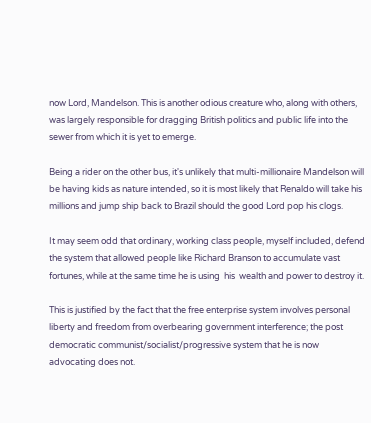now Lord, Mandelson. This is another odious creature who, along with others, was largely responsible for dragging British politics and public life into the sewer from which it is yet to emerge.

Being a rider on the other bus, it's unlikely that multi-millionaire Mandelson will be having kids as nature intended, so it is most likely that Renaldo will take his millions and jump ship back to Brazil should the good Lord pop his clogs.

It may seem odd that ordinary, working class people, myself included, defend the system that allowed people like Richard Branson to accumulate vast fortunes, while at the same time he is using  his  wealth and power to destroy it.

This is justified by the fact that the free enterprise system involves personal liberty and freedom from overbearing government interference; the post democratic communist/socialist/progressive system that he is now advocating does not.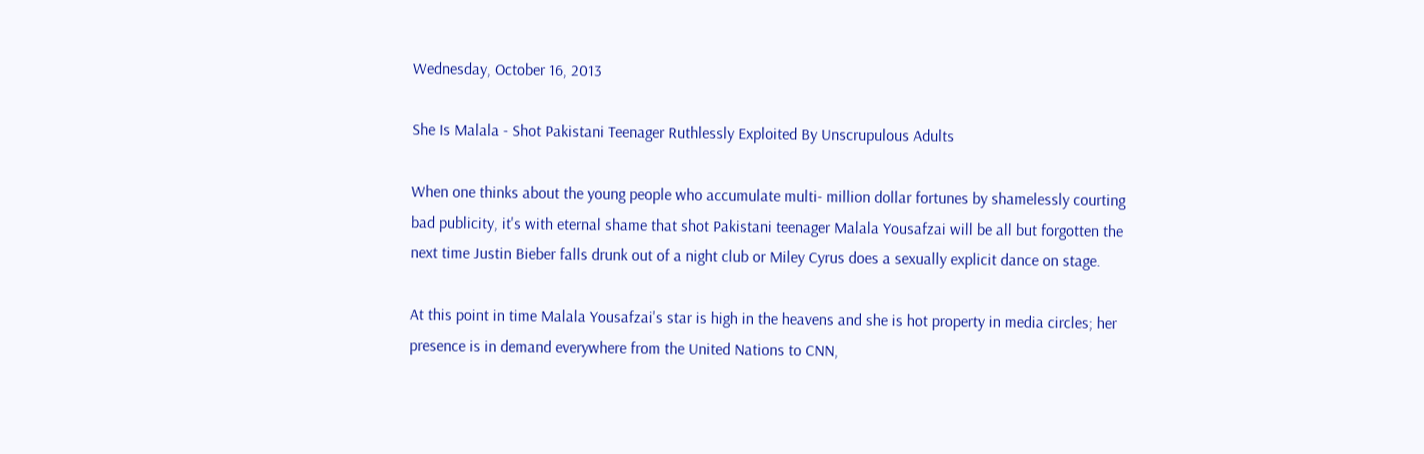Wednesday, October 16, 2013

She Is Malala - Shot Pakistani Teenager Ruthlessly Exploited By Unscrupulous Adults

When one thinks about the young people who accumulate multi- million dollar fortunes by shamelessly courting bad publicity, it's with eternal shame that shot Pakistani teenager Malala Yousafzai will be all but forgotten the next time Justin Bieber falls drunk out of a night club or Miley Cyrus does a sexually explicit dance on stage.

At this point in time Malala Yousafzai's star is high in the heavens and she is hot property in media circles; her presence is in demand everywhere from the United Nations to CNN,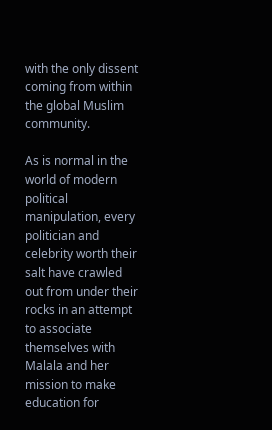with the only dissent coming from within the global Muslim community.

As is normal in the world of modern political manipulation, every politician and celebrity worth their salt have crawled out from under their rocks in an attempt to associate themselves with Malala and her mission to make education for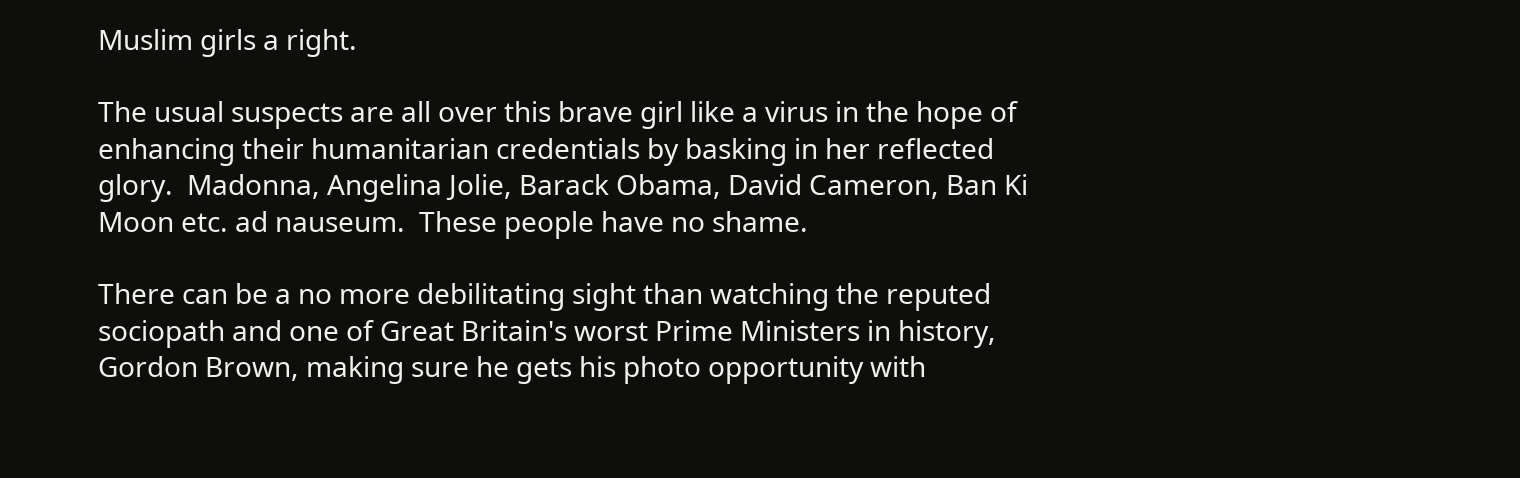Muslim girls a right.

The usual suspects are all over this brave girl like a virus in the hope of enhancing their humanitarian credentials by basking in her reflected glory.  Madonna, Angelina Jolie, Barack Obama, David Cameron, Ban Ki Moon etc. ad nauseum.  These people have no shame.

There can be a no more debilitating sight than watching the reputed sociopath and one of Great Britain's worst Prime Ministers in history, Gordon Brown, making sure he gets his photo opportunity with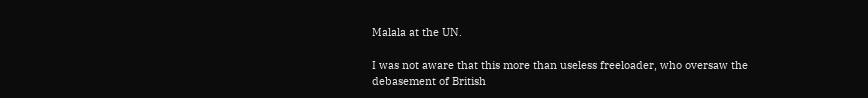Malala at the UN.

I was not aware that this more than useless freeloader, who oversaw the debasement of British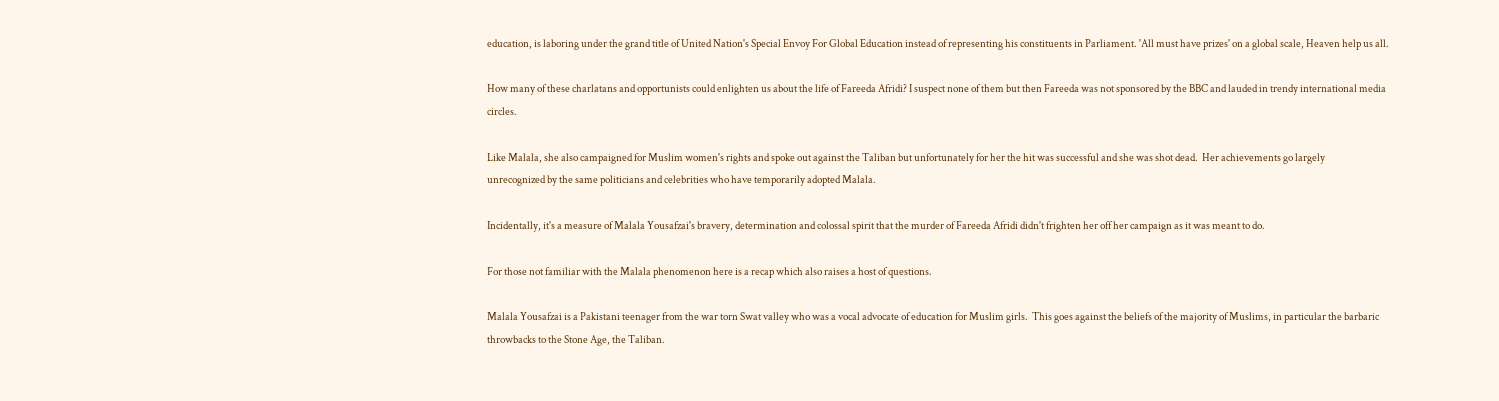education, is laboring under the grand title of United Nation's Special Envoy For Global Education instead of representing his constituents in Parliament. 'All must have prizes' on a global scale, Heaven help us all.

How many of these charlatans and opportunists could enlighten us about the life of Fareeda Afridi? I suspect none of them but then Fareeda was not sponsored by the BBC and lauded in trendy international media circles.

Like Malala, she also campaigned for Muslim women's rights and spoke out against the Taliban but unfortunately for her the hit was successful and she was shot dead.  Her achievements go largely
unrecognized by the same politicians and celebrities who have temporarily adopted Malala.

Incidentally, it's a measure of Malala Yousafzai's bravery, determination and colossal spirit that the murder of Fareeda Afridi didn't frighten her off her campaign as it was meant to do.

For those not familiar with the Malala phenomenon here is a recap which also raises a host of questions.

Malala Yousafzai is a Pakistani teenager from the war torn Swat valley who was a vocal advocate of education for Muslim girls.  This goes against the beliefs of the majority of Muslims, in particular the barbaric throwbacks to the Stone Age, the Taliban.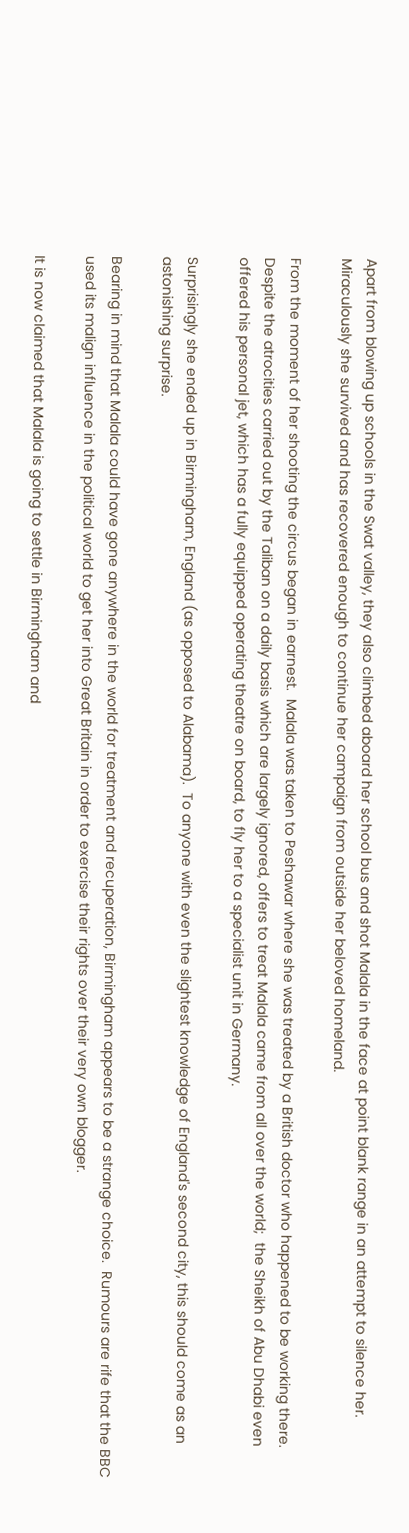Apart from blowing up schools in the Swat valley, they also climbed aboard her school bus and shot Malala in the face at point blank range in an attempt to silence her.  Miraculously she survived and has recovered enough to continue her campaign from outside her beloved homeland.

From the moment of her shooting the circus began in earnest.  Malala was taken to Peshawar where she was treated by a British doctor who happened to be working there.  Despite the atrocities carried out by the Taliban on a daily basis which are largely ignored, offers to treat Malala came from all over the world;  the Sheikh of Abu Dhabi even offered his personal jet, which has a fully equipped operating theatre on board, to fly her to a specialist unit in Germany.

Surprisingly she ended up in Birmingham, England (as opposed to Alabama).  To anyone with even the slightest knowledge of England's second city, this should come as an astonishing surprise.

Bearing in mind that Malala could have gone anywhere in the world for treatment and recuperation, Birmingham appears to be a strange choice.  Rumours are rife that the BBC used its malign influence in the political world to get her into Great Britain in order to exercise their rights over their very own blogger.

It is now claimed that Malala is going to settle in Birmingham and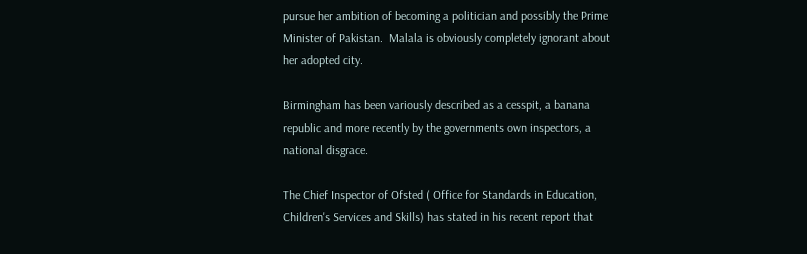pursue her ambition of becoming a politician and possibly the Prime Minister of Pakistan.  Malala is obviously completely ignorant about her adopted city.

Birmingham has been variously described as a cesspit, a banana republic and more recently by the governments own inspectors, a national disgrace.

The Chief Inspector of Ofsted ( Office for Standards in Education, Children's Services and Skills) has stated in his recent report that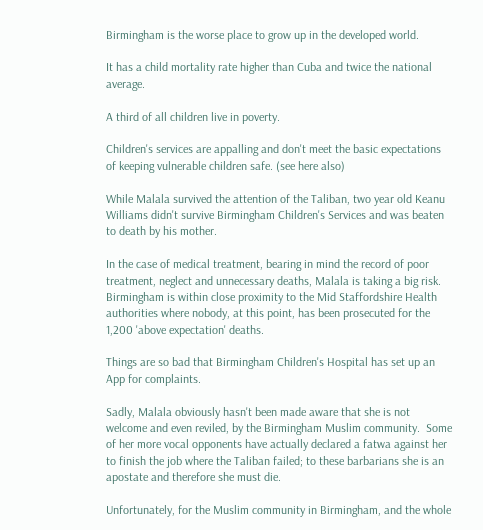Birmingham is the worse place to grow up in the developed world.

It has a child mortality rate higher than Cuba and twice the national average.

A third of all children live in poverty.

Children's services are appalling and don't meet the basic expectations of keeping vulnerable children safe. (see here also)

While Malala survived the attention of the Taliban, two year old Keanu Williams didn't survive Birmingham Children's Services and was beaten to death by his mother.

In the case of medical treatment, bearing in mind the record of poor treatment, neglect and unnecessary deaths, Malala is taking a big risk.  Birmingham is within close proximity to the Mid Staffordshire Health authorities where nobody, at this point, has been prosecuted for the 1,200 'above expectation' deaths.

Things are so bad that Birmingham Children's Hospital has set up an App for complaints.

Sadly, Malala obviously hasn't been made aware that she is not welcome and even reviled, by the Birmingham Muslim community.  Some of her more vocal opponents have actually declared a fatwa against her to finish the job where the Taliban failed; to these barbarians she is an apostate and therefore she must die.

Unfortunately, for the Muslim community in Birmingham, and the whole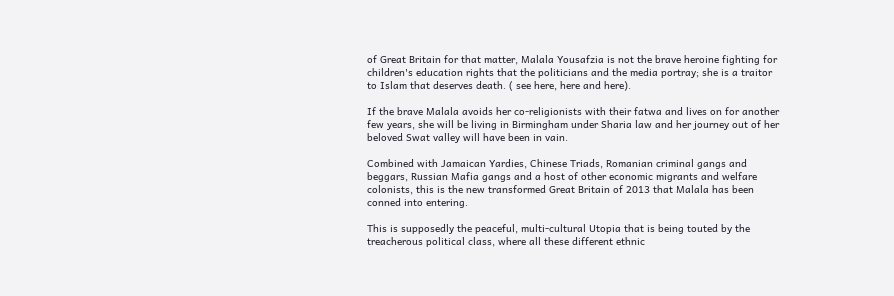of Great Britain for that matter, Malala Yousafzia is not the brave heroine fighting for children's education rights that the politicians and the media portray; she is a traitor to Islam that deserves death. ( see here, here and here).

If the brave Malala avoids her co-religionists with their fatwa and lives on for another few years, she will be living in Birmingham under Sharia law and her journey out of her beloved Swat valley will have been in vain.

Combined with Jamaican Yardies, Chinese Triads, Romanian criminal gangs and beggars, Russian Mafia gangs and a host of other economic migrants and welfare colonists, this is the new transformed Great Britain of 2013 that Malala has been conned into entering.

This is supposedly the peaceful, multi-cultural Utopia that is being touted by the treacherous political class, where all these different ethnic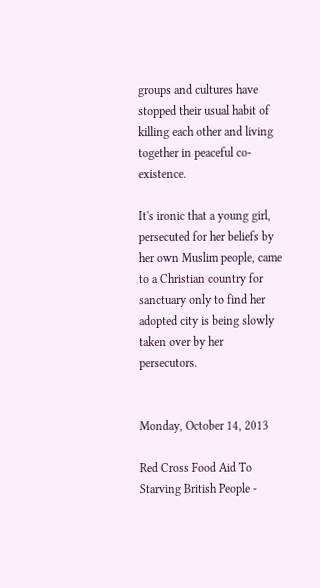groups and cultures have stopped their usual habit of killing each other and living together in peaceful co-existence.

It's ironic that a young girl, persecuted for her beliefs by her own Muslim people, came to a Christian country for sanctuary only to find her adopted city is being slowly taken over by her persecutors.


Monday, October 14, 2013

Red Cross Food Aid To Starving British People -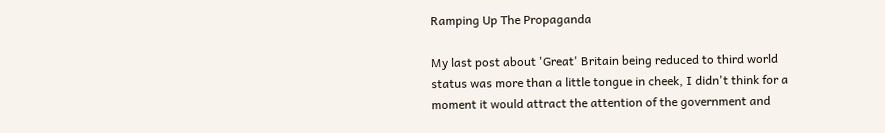Ramping Up The Propaganda

My last post about 'Great' Britain being reduced to third world status was more than a little tongue in cheek, I didn't think for a moment it would attract the attention of the government and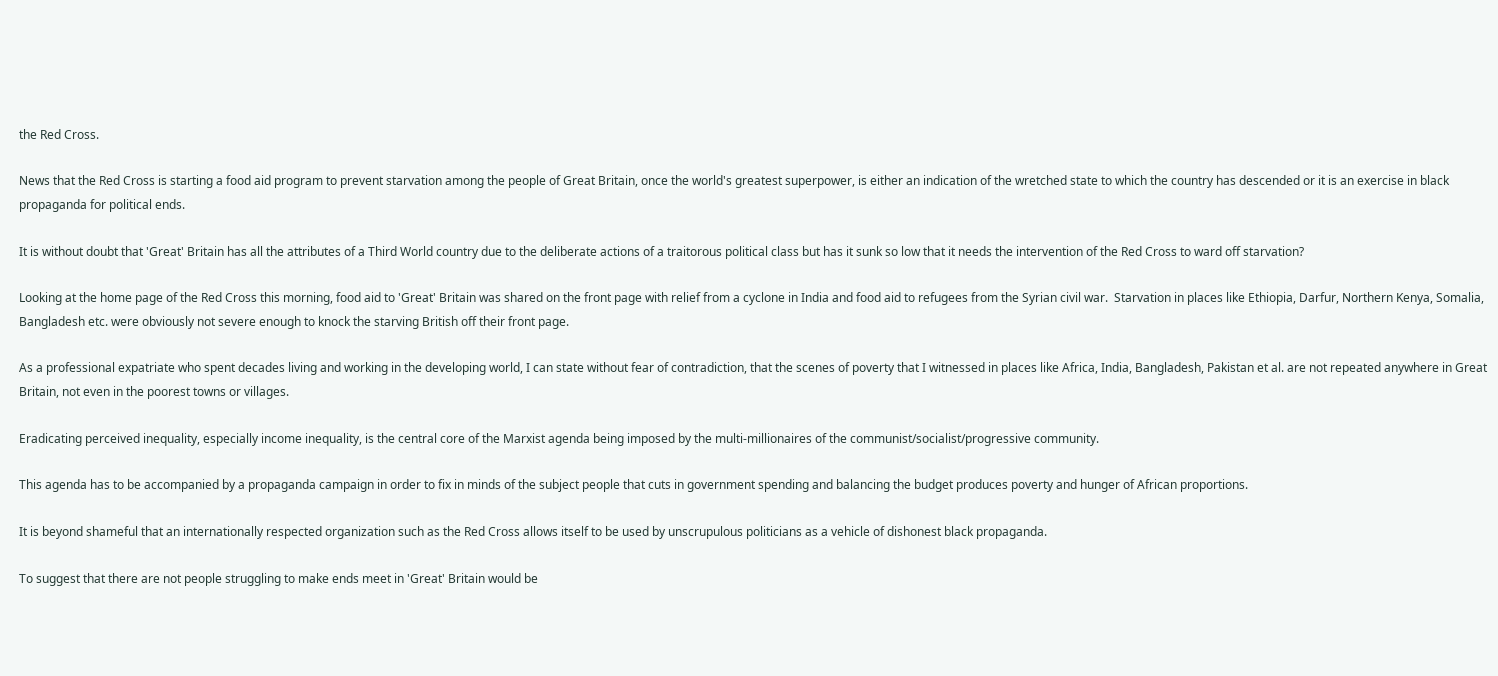the Red Cross.

News that the Red Cross is starting a food aid program to prevent starvation among the people of Great Britain, once the world's greatest superpower, is either an indication of the wretched state to which the country has descended or it is an exercise in black propaganda for political ends.

It is without doubt that 'Great' Britain has all the attributes of a Third World country due to the deliberate actions of a traitorous political class but has it sunk so low that it needs the intervention of the Red Cross to ward off starvation?

Looking at the home page of the Red Cross this morning, food aid to 'Great' Britain was shared on the front page with relief from a cyclone in India and food aid to refugees from the Syrian civil war.  Starvation in places like Ethiopia, Darfur, Northern Kenya, Somalia, Bangladesh etc. were obviously not severe enough to knock the starving British off their front page.

As a professional expatriate who spent decades living and working in the developing world, I can state without fear of contradiction, that the scenes of poverty that I witnessed in places like Africa, India, Bangladesh, Pakistan et al. are not repeated anywhere in Great Britain, not even in the poorest towns or villages.

Eradicating perceived inequality, especially income inequality, is the central core of the Marxist agenda being imposed by the multi-millionaires of the communist/socialist/progressive community.

This agenda has to be accompanied by a propaganda campaign in order to fix in minds of the subject people that cuts in government spending and balancing the budget produces poverty and hunger of African proportions.

It is beyond shameful that an internationally respected organization such as the Red Cross allows itself to be used by unscrupulous politicians as a vehicle of dishonest black propaganda.

To suggest that there are not people struggling to make ends meet in 'Great' Britain would be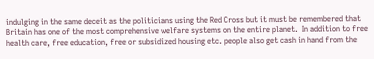indulging in the same deceit as the politicians using the Red Cross but it must be remembered that Britain has one of the most comprehensive welfare systems on the entire planet.  In addition to free health care, free education, free or subsidized housing etc. people also get cash in hand from the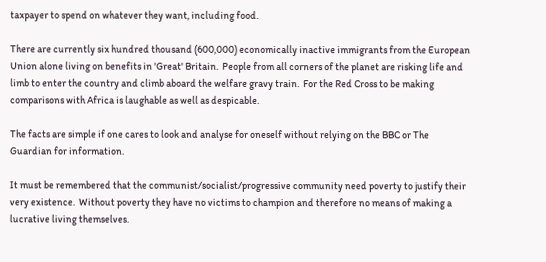taxpayer to spend on whatever they want, including food.

There are currently six hundred thousand (600,000) economically inactive immigrants from the European Union alone living on benefits in 'Great' Britain.  People from all corners of the planet are risking life and limb to enter the country and climb aboard the welfare gravy train.  For the Red Cross to be making comparisons with Africa is laughable as well as despicable.

The facts are simple if one cares to look and analyse for oneself without relying on the BBC or The Guardian for information.

It must be remembered that the communist/socialist/progressive community need poverty to justify their very existence.  Without poverty they have no victims to champion and therefore no means of making a lucrative living themselves.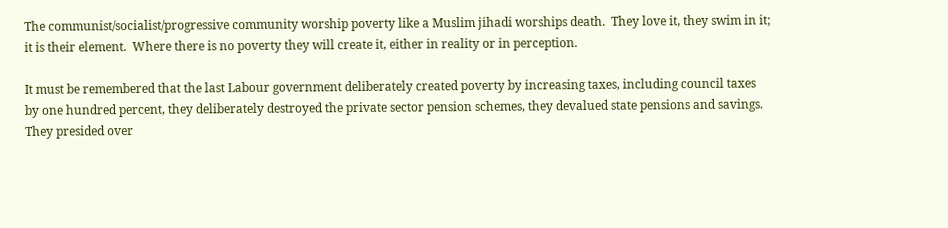The communist/socialist/progressive community worship poverty like a Muslim jihadi worships death.  They love it, they swim in it; it is their element.  Where there is no poverty they will create it, either in reality or in perception.

It must be remembered that the last Labour government deliberately created poverty by increasing taxes, including council taxes by one hundred percent, they deliberately destroyed the private sector pension schemes, they devalued state pensions and savings.  They presided over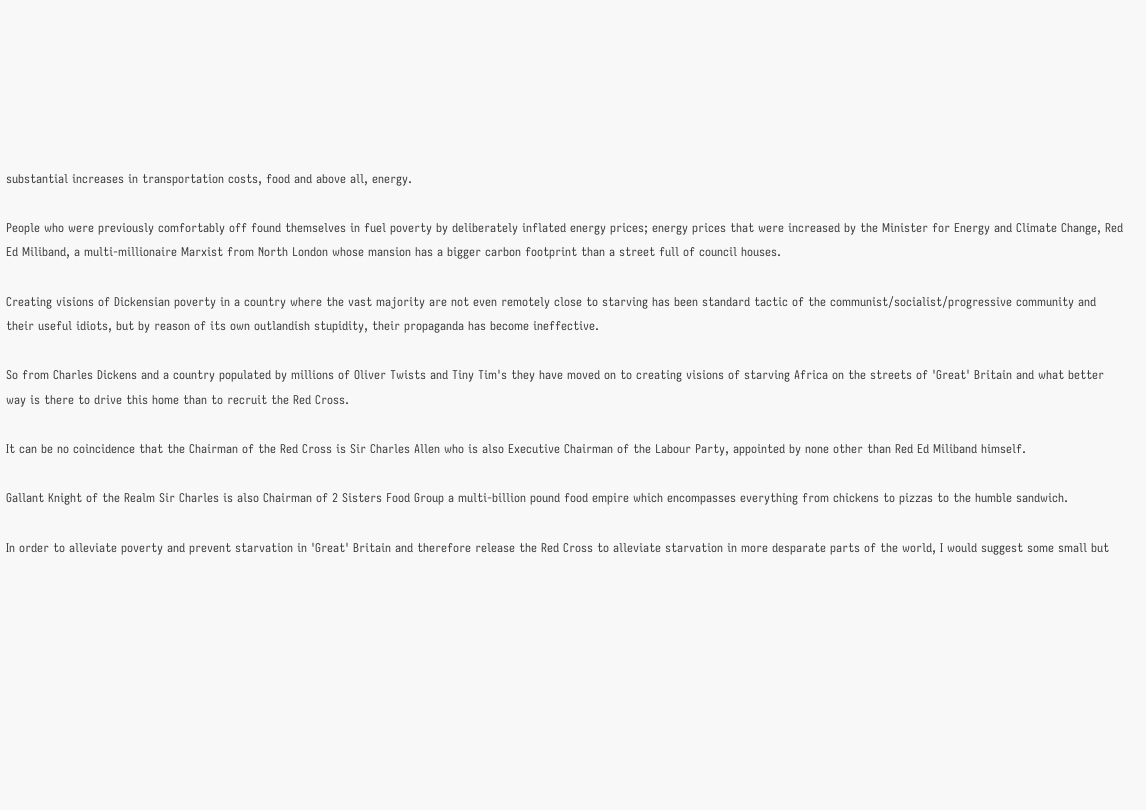substantial increases in transportation costs, food and above all, energy.

People who were previously comfortably off found themselves in fuel poverty by deliberately inflated energy prices; energy prices that were increased by the Minister for Energy and Climate Change, Red Ed Miliband, a multi-millionaire Marxist from North London whose mansion has a bigger carbon footprint than a street full of council houses.

Creating visions of Dickensian poverty in a country where the vast majority are not even remotely close to starving has been standard tactic of the communist/socialist/progressive community and their useful idiots, but by reason of its own outlandish stupidity, their propaganda has become ineffective.

So from Charles Dickens and a country populated by millions of Oliver Twists and Tiny Tim's they have moved on to creating visions of starving Africa on the streets of 'Great' Britain and what better way is there to drive this home than to recruit the Red Cross.

It can be no coincidence that the Chairman of the Red Cross is Sir Charles Allen who is also Executive Chairman of the Labour Party, appointed by none other than Red Ed Miliband himself.

Gallant Knight of the Realm Sir Charles is also Chairman of 2 Sisters Food Group a multi-billion pound food empire which encompasses everything from chickens to pizzas to the humble sandwich.

In order to alleviate poverty and prevent starvation in 'Great' Britain and therefore release the Red Cross to alleviate starvation in more desparate parts of the world, I would suggest some small but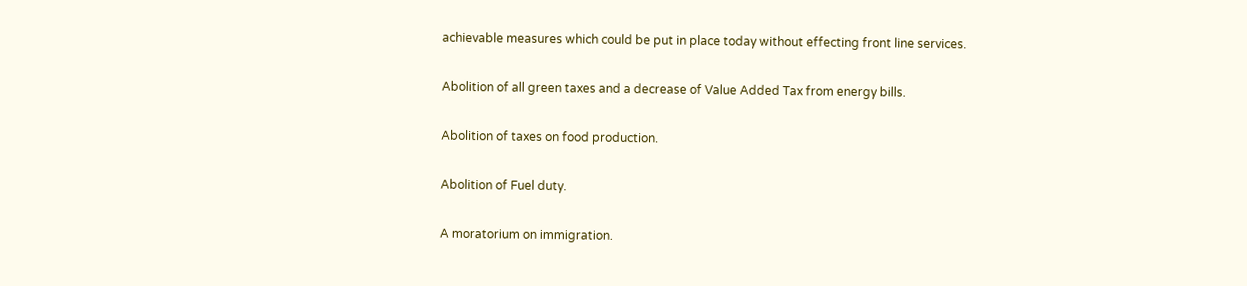achievable measures which could be put in place today without effecting front line services.

Abolition of all green taxes and a decrease of Value Added Tax from energy bills.

Abolition of taxes on food production.

Abolition of Fuel duty.

A moratorium on immigration.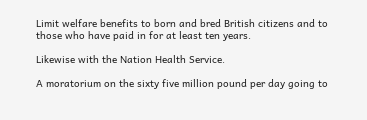Limit welfare benefits to born and bred British citizens and to those who have paid in for at least ten years.

Likewise with the Nation Health Service.

A moratorium on the sixty five million pound per day going to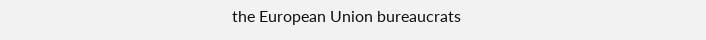the European Union bureaucrats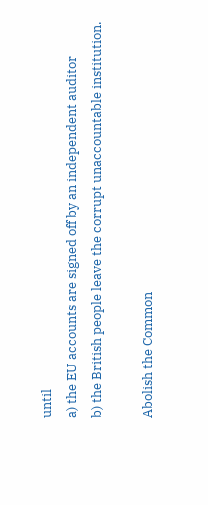until
a) the EU accounts are signed off by an independent auditor
b) the British people leave the corrupt unaccountable institution.

Abolish the Common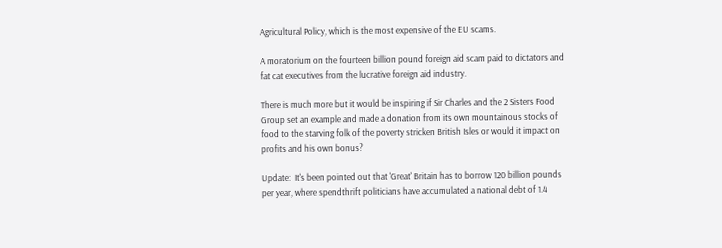Agricultural Policy, which is the most expensive of the EU scams.

A moratorium on the fourteen billion pound foreign aid scam paid to dictators and fat cat executives from the lucrative foreign aid industry.

There is much more but it would be inspiring if Sir Charles and the 2 Sisters Food Group set an example and made a donation from its own mountainous stocks of food to the starving folk of the poverty stricken British Isles or would it impact on profits and his own bonus?

Update:  It's been pointed out that 'Great' Britain has to borrow 120 billion pounds per year, where spendthrift politicians have accumulated a national debt of 1.4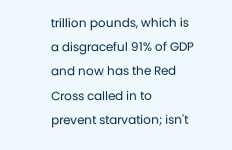trillion pounds, which is a disgraceful 91% of GDP and now has the Red Cross called in to prevent starvation; isn't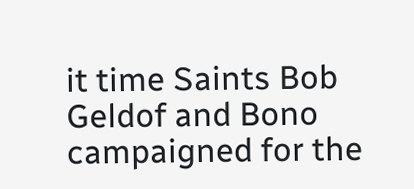it time Saints Bob Geldof and Bono campaigned for the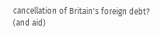cancellation of Britain's foreign debt? (and aid)